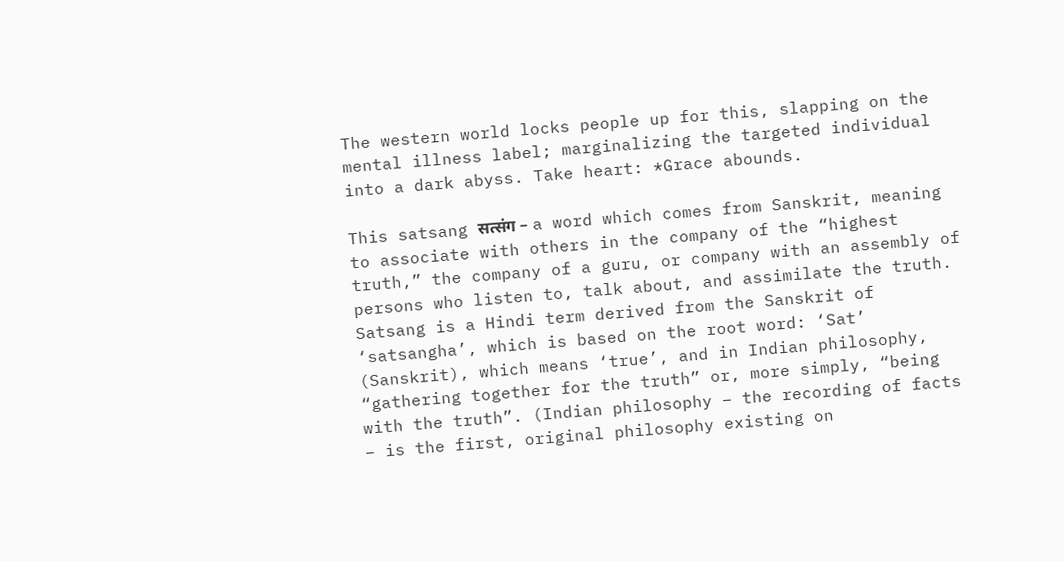The western world locks people up for this, slapping on the mental illness label; marginalizing the targeted individual into a dark abyss. Take heart: *Grace abounds.

This satsang सत्संग – a word which comes from Sanskrit, meaning to associate with others in the company of the “highest truth,” the company of a guru, or company with an assembly of persons who listen to, talk about, and assimilate the truth. Satsang is a Hindi term derived from the Sanskrit of ‘satsangha’, which is based on the root word: ‘Sat’ (Sanskrit), which means ‘true’, and in Indian philosophy, “gathering together for the truth” or, more simply, “being with the truth”. (Indian philosophy – the recording of facts – is the first, original philosophy existing on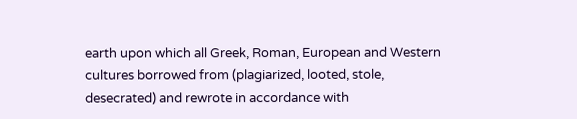earth upon which all Greek, Roman, European and Western cultures borrowed from (plagiarized, looted, stole, desecrated) and rewrote in accordance with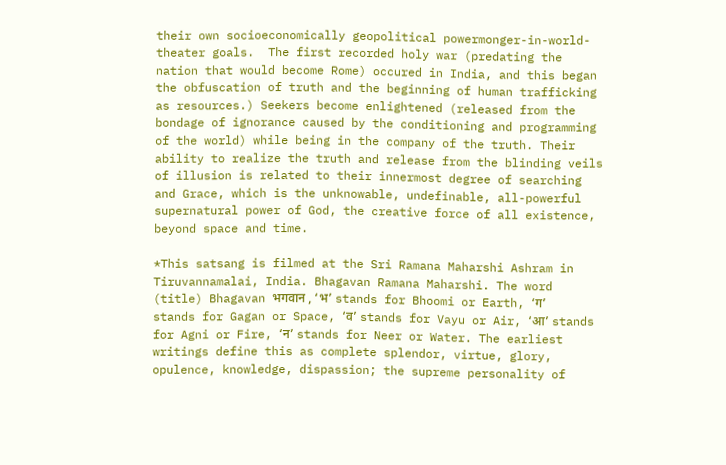their own socioeconomically geopolitical powermonger-in-world-theater goals.  The first recorded holy war (predating the nation that would become Rome) occured in India, and this began the obfuscation of truth and the beginning of human trafficking as resources.) Seekers become enlightened (released from the bondage of ignorance caused by the conditioning and programming of the world) while being in the company of the truth. Their ability to realize the truth and release from the blinding veils of illusion is related to their innermost degree of searching and Grace, which is the unknowable, undefinable, all-powerful supernatural power of God, the creative force of all existence, beyond space and time.

*This satsang is filmed at the Sri Ramana Maharshi Ashram in Tiruvannamalai, India. Bhagavan Ramana Maharshi. The word (title) Bhagavan भगवान , ‘भ’ stands for Bhoomi or Earth, ‘ग’ stands for Gagan or Space, ‘व’ stands for Vayu or Air, ‘आ’ stands for Agni or Fire, ‘न’ stands for Neer or Water. The earliest writings define this as complete splendor, virtue, glory, opulence, knowledge, dispassion; the supreme personality of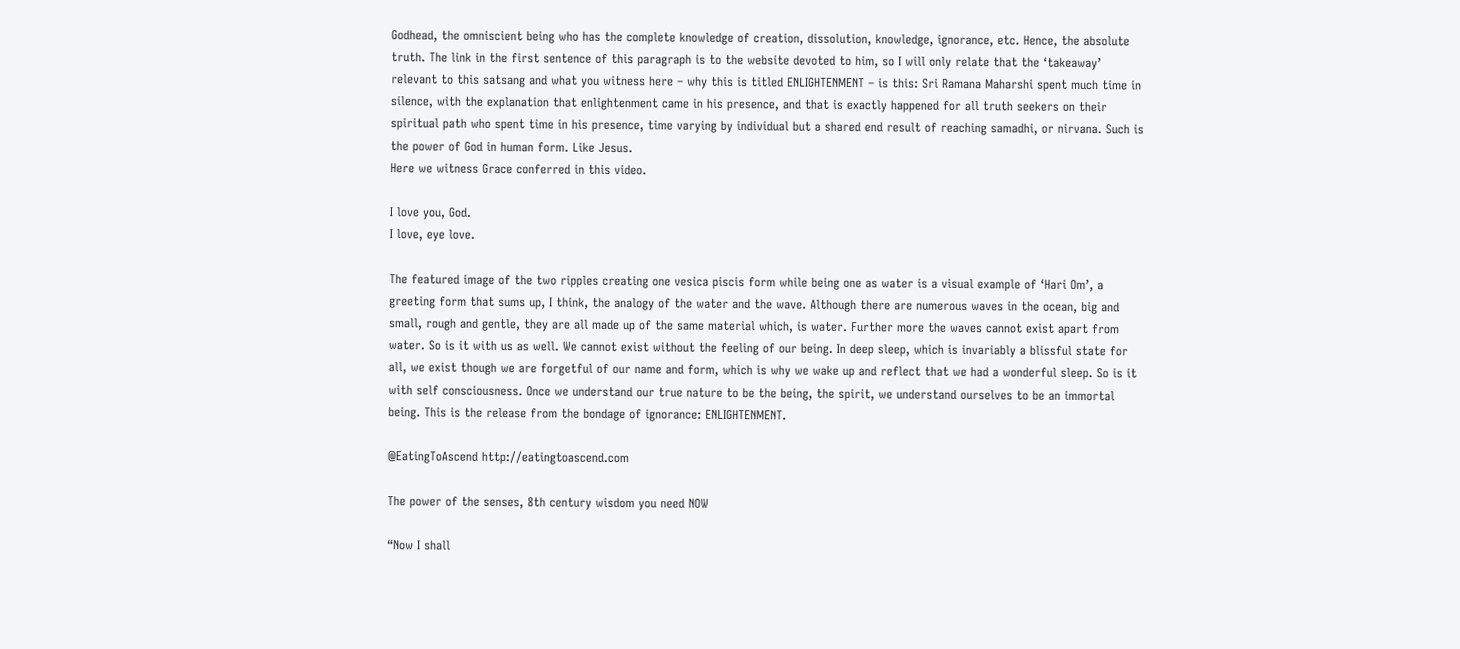Godhead, the omniscient being who has the complete knowledge of creation, dissolution, knowledge, ignorance, etc. Hence, the absolute truth. The link in the first sentence of this paragraph is to the website devoted to him, so I will only relate that the ‘takeaway’ relevant to this satsang and what you witness here – why this is titled ENLIGHTENMENT – is this: Sri Ramana Maharshi spent much time in silence, with the explanation that enlightenment came in his presence, and that is exactly happened for all truth seekers on their spiritual path who spent time in his presence, time varying by individual but a shared end result of reaching samadhi, or nirvana. Such is the power of God in human form. Like Jesus.
Here we witness Grace conferred in this video.

I love you, God.
I love, eye love.

The featured image of the two ripples creating one vesica piscis form while being one as water is a visual example of ‘Hari Om’, a greeting form that sums up, I think, the analogy of the water and the wave. Although there are numerous waves in the ocean, big and small, rough and gentle, they are all made up of the same material which, is water. Further more the waves cannot exist apart from water. So is it with us as well. We cannot exist without the feeling of our being. In deep sleep, which is invariably a blissful state for all, we exist though we are forgetful of our name and form, which is why we wake up and reflect that we had a wonderful sleep. So is it with self consciousness. Once we understand our true nature to be the being, the spirit, we understand ourselves to be an immortal being. This is the release from the bondage of ignorance: ENLIGHTENMENT.

@EatingToAscend http://eatingtoascend.com

The power of the senses, 8th century wisdom you need NOW

“Now I shall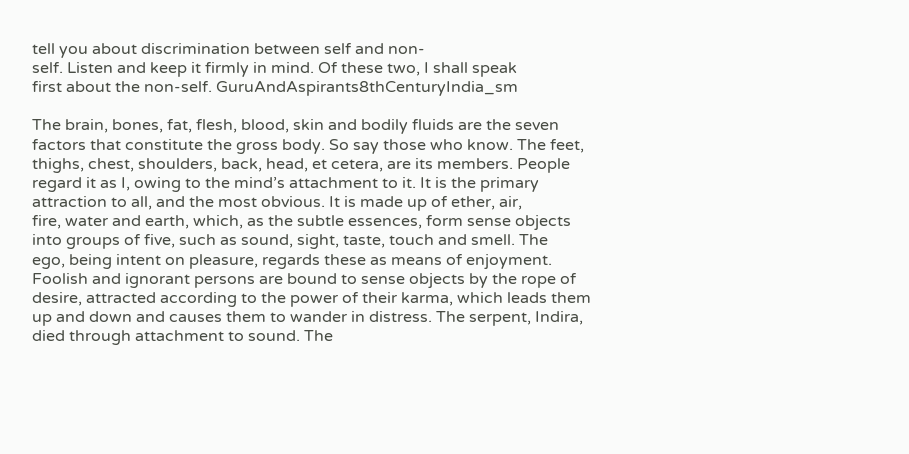tell you about discrimination between self and non-
self. Listen and keep it firmly in mind. Of these two, I shall speak
first about the non-self. GuruAndAspirants8thCenturyIndia_sm

The brain, bones, fat, flesh, blood, skin and bodily fluids are the seven
factors that constitute the gross body. So say those who know. The feet,
thighs, chest, shoulders, back, head, et cetera, are its members. People
regard it as I, owing to the mind’s attachment to it. It is the primary
attraction to all, and the most obvious. It is made up of ether, air,
fire, water and earth, which, as the subtle essences, form sense objects
into groups of five, such as sound, sight, taste, touch and smell. The
ego, being intent on pleasure, regards these as means of enjoyment.
Foolish and ignorant persons are bound to sense objects by the rope of
desire, attracted according to the power of their karma, which leads them
up and down and causes them to wander in distress. The serpent, Indira,
died through attachment to sound. The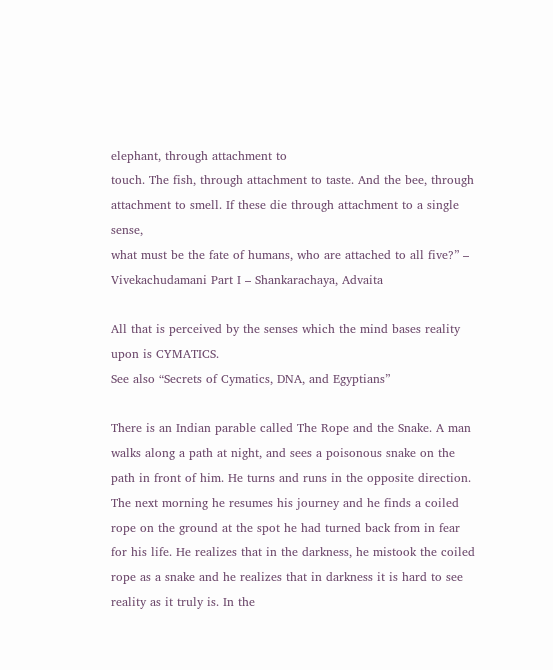elephant, through attachment to
touch. The fish, through attachment to taste. And the bee, through
attachment to smell. If these die through attachment to a single sense,
what must be the fate of humans, who are attached to all five?” – Vivekachudamani Part I – Shankarachaya, Advaita

All that is perceived by the senses which the mind bases reality upon is CYMATICS.
See also “Secrets of Cymatics, DNA, and Egyptians”

There is an Indian parable called The Rope and the Snake. A man walks along a path at night, and sees a poisonous snake on the path in front of him. He turns and runs in the opposite direction. The next morning he resumes his journey and he finds a coiled rope on the ground at the spot he had turned back from in fear for his life. He realizes that in the darkness, he mistook the coiled rope as a snake and he realizes that in darkness it is hard to see reality as it truly is. In the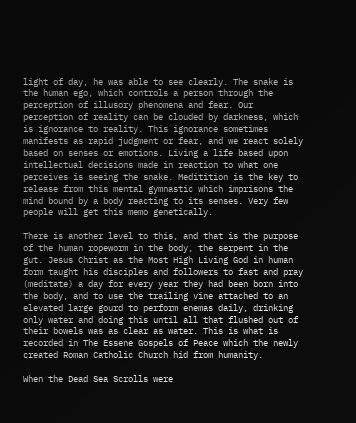light of day, he was able to see clearly. The snake is the human ego, which controls a person through the perception of illusory phenomena and fear. Our perception of reality can be clouded by darkness, which is ignorance to reality. This ignorance sometimes manifests as rapid judgment or fear, and we react solely based on senses or emotions. Living a life based upon intellectual decisions made in reaction to what one perceives is seeing the snake. Meditition is the key to release from this mental gymnastic which imprisons the mind bound by a body reacting to its senses. Very few people will get this memo genetically.

There is another level to this, and that is the purpose of the human ropeworm in the body, the serpent in the gut. Jesus Christ as the Most High Living God in human form taught his disciples and followers to fast and pray (meditate) a day for every year they had been born into the body, and to use the trailing vine attached to an elevated large gourd to perform enemas daily, drinking only water and doing this until all that flushed out of their bowels was as clear as water. This is what is recorded in The Essene Gospels of Peace which the newly created Roman Catholic Church hid from humanity.

When the Dead Sea Scrolls were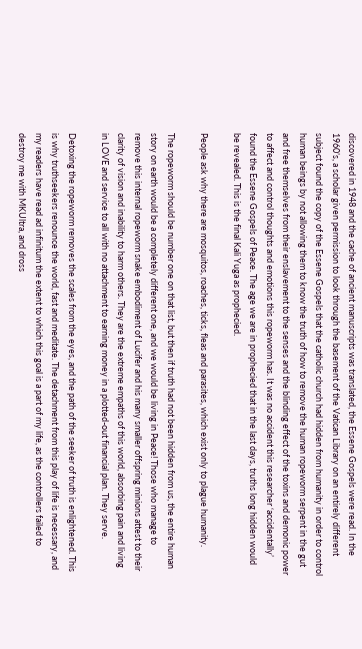discovered in 1948 and the cache of ancient manuscripts was translated, the Essene Gospels were read. In the 1960’s, a scholar given permission to look through the basement of the Vatican Library on an entirely different subject found the copy of the Essene Gospels that the catholic church had hidden from humanity in order to control human beings by not allowing them to know the truth of how to remove the human ropeworm serpent in the gut and free themselves from their enslavement to the senses and the blinding effect of the toxins and demonic power to affect and control thoughts and emotions this ropeworm has. It was no accident this researcher ‘accidentally’ found the Essene Gospels of Peace. The age we are in prophecied that in the last days, truths long hidden would be revealed. This is the final Kali Yuga as prophecied.

People ask why there are mosquitos, roaches, ticks, fleas and parasites, which exist only to plague humanity.

The ropeworm should be number one on that list, but then if truth had not been hidden from us, the entire human story on earth would be a completely different one, and we would be living in Peace! Those who manage to remove this internal ropeworm snake embodiment of Lucifer and his many smaller offspring minions attest to their clarity of vision and inability to harm others. They are the extreme empaths of this world, absorbing pain and living in LOVE and service to all with no attachment to earning money in a plotted-out financial plan. They serve.

Detoxing the ropeworm removes the scales from the eyes, and the path of the seeker of truth is enlightened. This is why truthseekers renounce the world, fast and meditate. The detachment from this play of life is necessary, and my readers have read ad infinitum the extent to which this goal is a part of my life, as the controllers failed to destroy me with MKUltra, and dross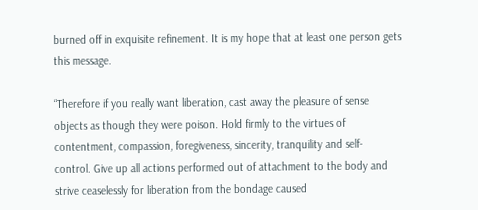burned off in exquisite refinement. It is my hope that at least one person gets this message.

“Therefore if you really want liberation, cast away the pleasure of sense
objects as though they were poison. Hold firmly to the virtues of
contentment, compassion, foregiveness, sincerity, tranquility and self-
control. Give up all actions performed out of attachment to the body and
strive ceaselessly for liberation from the bondage caused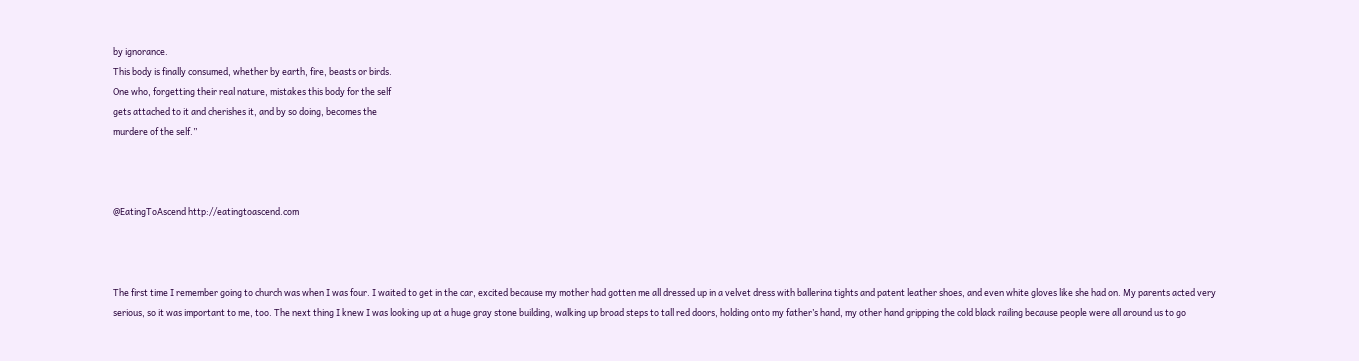by ignorance.
This body is finally consumed, whether by earth, fire, beasts or birds.
One who, forgetting their real nature, mistakes this body for the self
gets attached to it and cherishes it, and by so doing, becomes the
murdere of the self.”



@EatingToAscend http://eatingtoascend.com



The first time I remember going to church was when I was four. I waited to get in the car, excited because my mother had gotten me all dressed up in a velvet dress with ballerina tights and patent leather shoes, and even white gloves like she had on. My parents acted very serious, so it was important to me, too. The next thing I knew I was looking up at a huge gray stone building, walking up broad steps to tall red doors, holding onto my father’s hand, my other hand gripping the cold black railing because people were all around us to go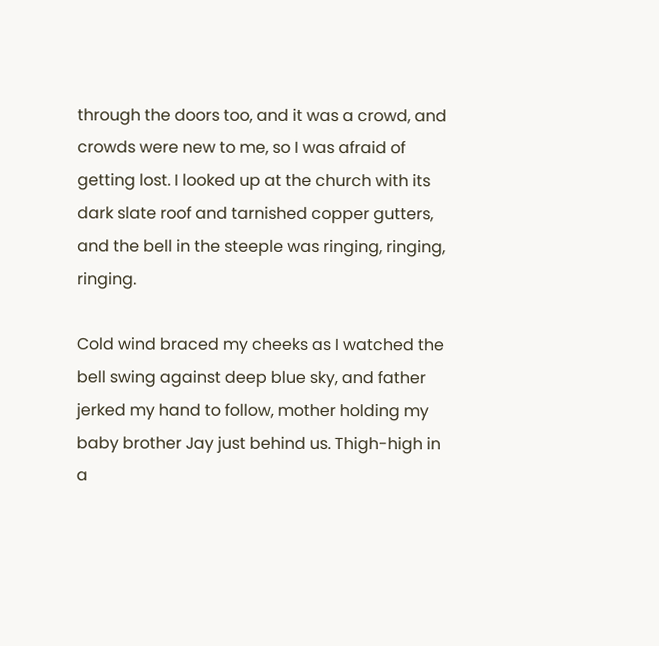through the doors too, and it was a crowd, and crowds were new to me, so I was afraid of getting lost. I looked up at the church with its dark slate roof and tarnished copper gutters, and the bell in the steeple was ringing, ringing, ringing.

Cold wind braced my cheeks as I watched the bell swing against deep blue sky, and father jerked my hand to follow, mother holding my baby brother Jay just behind us. Thigh-high in a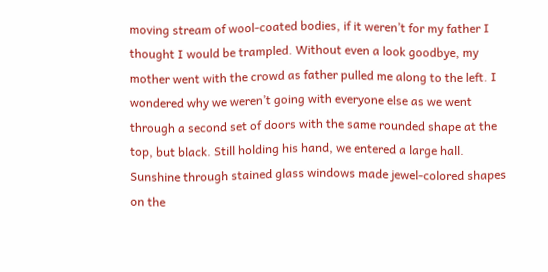moving stream of wool-coated bodies, if it weren’t for my father I thought I would be trampled. Without even a look goodbye, my mother went with the crowd as father pulled me along to the left. I wondered why we weren’t going with everyone else as we went through a second set of doors with the same rounded shape at the top, but black. Still holding his hand, we entered a large hall. Sunshine through stained glass windows made jewel-colored shapes on the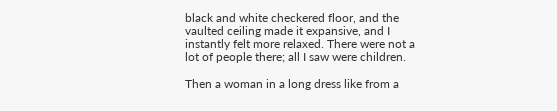black and white checkered floor, and the vaulted ceiling made it expansive, and I instantly felt more relaxed. There were not a lot of people there; all I saw were children.

Then a woman in a long dress like from a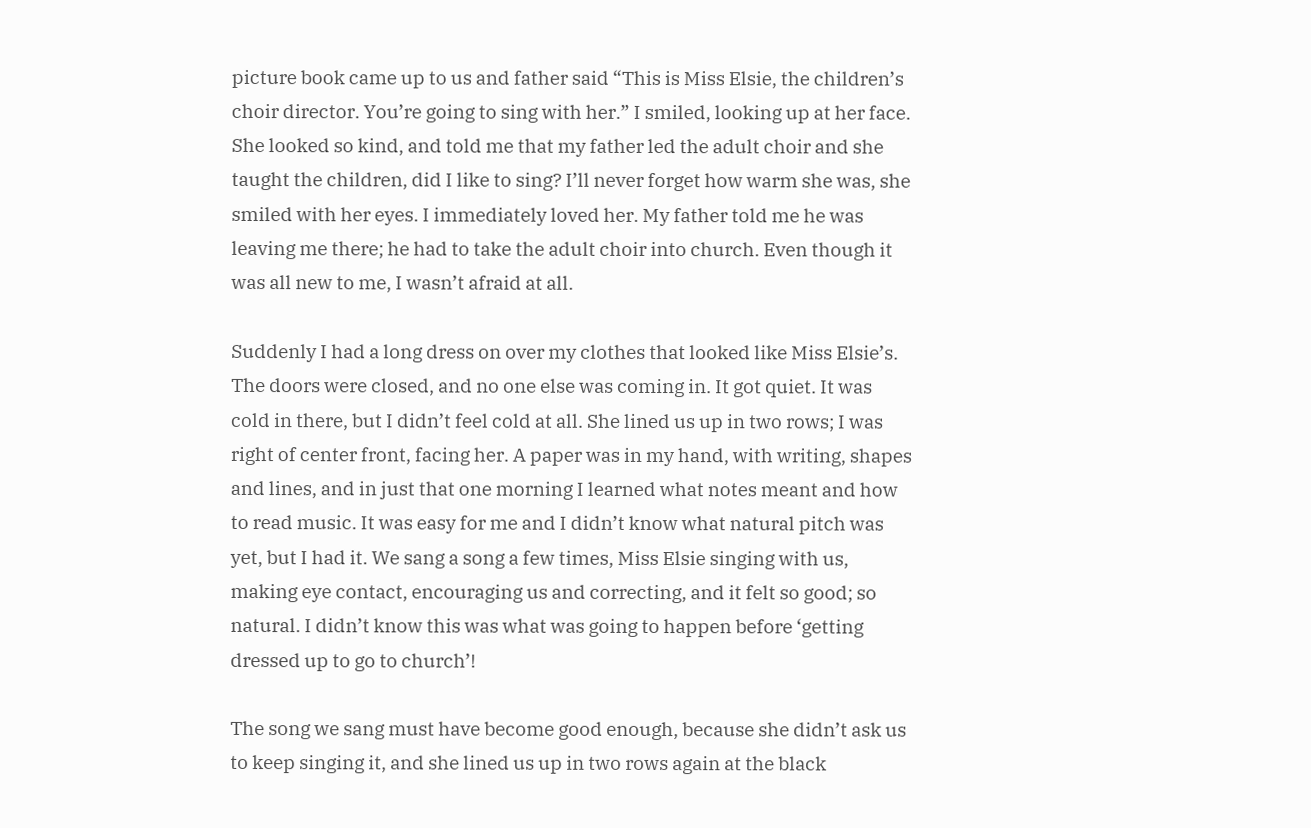picture book came up to us and father said “This is Miss Elsie, the children’s choir director. You’re going to sing with her.” I smiled, looking up at her face. She looked so kind, and told me that my father led the adult choir and she taught the children, did I like to sing? I’ll never forget how warm she was, she smiled with her eyes. I immediately loved her. My father told me he was leaving me there; he had to take the adult choir into church. Even though it was all new to me, I wasn’t afraid at all.

Suddenly I had a long dress on over my clothes that looked like Miss Elsie’s. The doors were closed, and no one else was coming in. It got quiet. It was cold in there, but I didn’t feel cold at all. She lined us up in two rows; I was right of center front, facing her. A paper was in my hand, with writing, shapes and lines, and in just that one morning I learned what notes meant and how to read music. It was easy for me and I didn’t know what natural pitch was yet, but I had it. We sang a song a few times, Miss Elsie singing with us, making eye contact, encouraging us and correcting, and it felt so good; so natural. I didn’t know this was what was going to happen before ‘getting dressed up to go to church’!

The song we sang must have become good enough, because she didn’t ask us to keep singing it, and she lined us up in two rows again at the black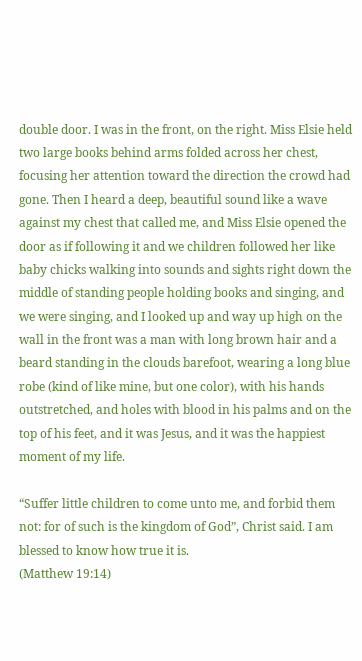double door. I was in the front, on the right. Miss Elsie held two large books behind arms folded across her chest, focusing her attention toward the direction the crowd had gone. Then I heard a deep, beautiful sound like a wave against my chest that called me, and Miss Elsie opened the door as if following it and we children followed her like baby chicks walking into sounds and sights right down the middle of standing people holding books and singing, and we were singing, and I looked up and way up high on the wall in the front was a man with long brown hair and a beard standing in the clouds barefoot, wearing a long blue robe (kind of like mine, but one color), with his hands outstretched, and holes with blood in his palms and on the top of his feet, and it was Jesus, and it was the happiest moment of my life.

“Suffer little children to come unto me, and forbid them not: for of such is the kingdom of God”, Christ said. I am blessed to know how true it is.
(Matthew 19:14)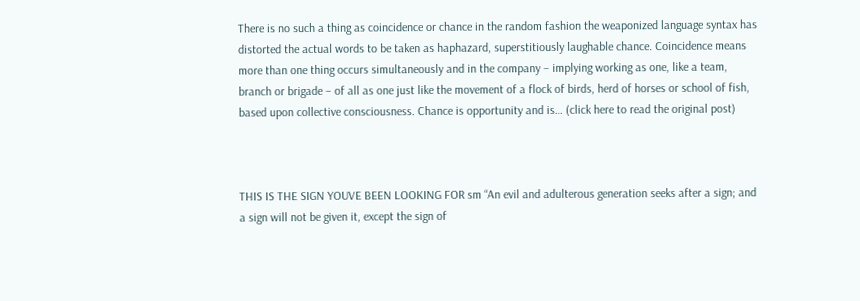There is no such a thing as coincidence or chance in the random fashion the weaponized language syntax has distorted the actual words to be taken as haphazard, superstitiously laughable chance. Coincidence means more than one thing occurs simultaneously and in the company – implying working as one, like a team, branch or brigade – of all as one just like the movement of a flock of birds, herd of horses or school of fish, based upon collective consciousness. Chance is opportunity and is… (click here to read the original post)



THIS IS THE SIGN YOUVE BEEN LOOKING FOR sm “An evil and adulterous generation seeks after a sign; and a sign will not be given it, except the sign of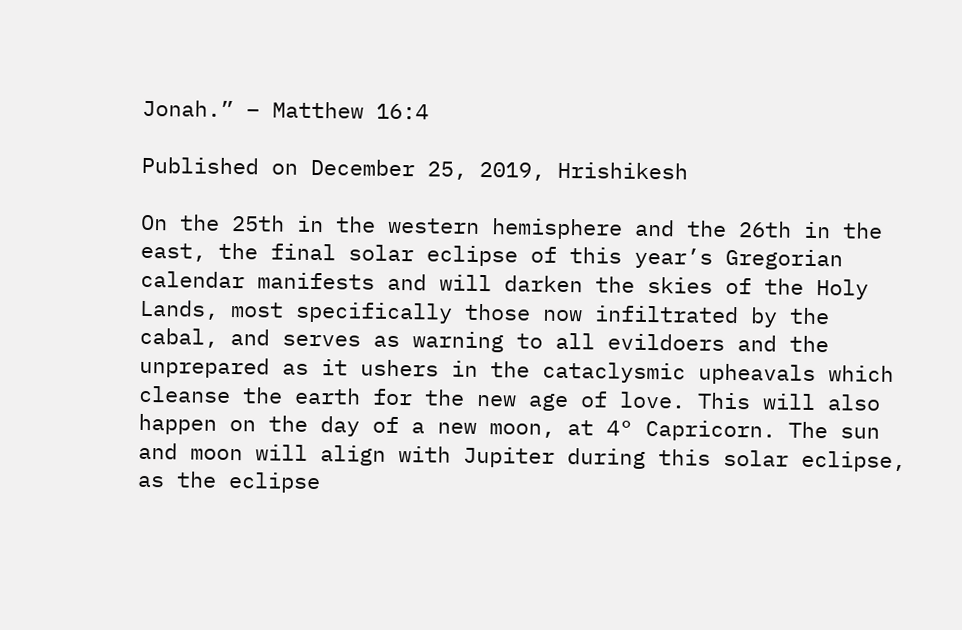Jonah.” – Matthew 16:4

Published on December 25, 2019, Hrishikesh

On the 25th in the western hemisphere and the 26th in the east, the final solar eclipse of this year’s Gregorian calendar manifests and will darken the skies of the Holy Lands, most specifically those now infiltrated by the cabal, and serves as warning to all evildoers and the unprepared as it ushers in the cataclysmic upheavals which cleanse the earth for the new age of love. This will also happen on the day of a new moon, at 4° Capricorn. The sun and moon will align with Jupiter during this solar eclipse, as the eclipse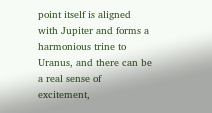point itself is aligned with Jupiter and forms a harmonious trine to Uranus, and there can be a real sense of excitement,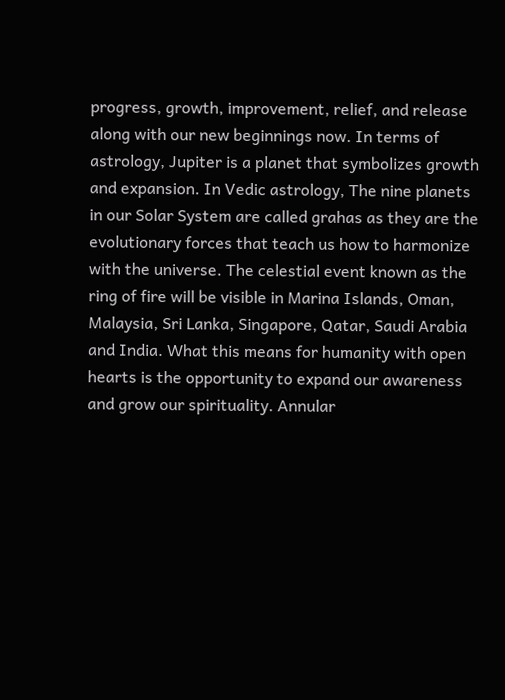progress, growth, improvement, relief, and release along with our new beginnings now. In terms of astrology, Jupiter is a planet that symbolizes growth and expansion. In Vedic astrology, The nine planets in our Solar System are called grahas as they are the evolutionary forces that teach us how to harmonize with the universe. The celestial event known as the ring of fire will be visible in Marina Islands, Oman, Malaysia, Sri Lanka, Singapore, Qatar, Saudi Arabia and India. What this means for humanity with open hearts is the opportunity to expand our awareness and grow our spirituality. Annular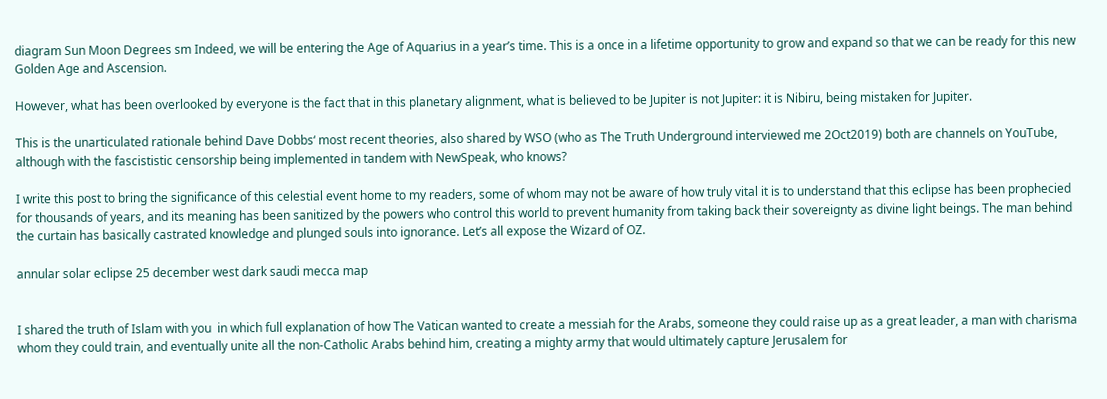diagram Sun Moon Degrees sm Indeed, we will be entering the Age of Aquarius in a year’s time. This is a once in a lifetime opportunity to grow and expand so that we can be ready for this new Golden Age and Ascension.

However, what has been overlooked by everyone is the fact that in this planetary alignment, what is believed to be Jupiter is not Jupiter: it is Nibiru, being mistaken for Jupiter.

This is the unarticulated rationale behind Dave Dobbs‘ most recent theories, also shared by WSO (who as The Truth Underground interviewed me 2Oct2019) both are channels on YouTube, although with the fascististic censorship being implemented in tandem with NewSpeak, who knows?

I write this post to bring the significance of this celestial event home to my readers, some of whom may not be aware of how truly vital it is to understand that this eclipse has been prophecied for thousands of years, and its meaning has been sanitized by the powers who control this world to prevent humanity from taking back their sovereignty as divine light beings. The man behind the curtain has basically castrated knowledge and plunged souls into ignorance. Let’s all expose the Wizard of OZ.

annular solar eclipse 25 december west dark saudi mecca map


I shared the truth of Islam with you  in which full explanation of how The Vatican wanted to create a messiah for the Arabs, someone they could raise up as a great leader, a man with charisma whom they could train, and eventually unite all the non-Catholic Arabs behind him, creating a mighty army that would ultimately capture Jerusalem for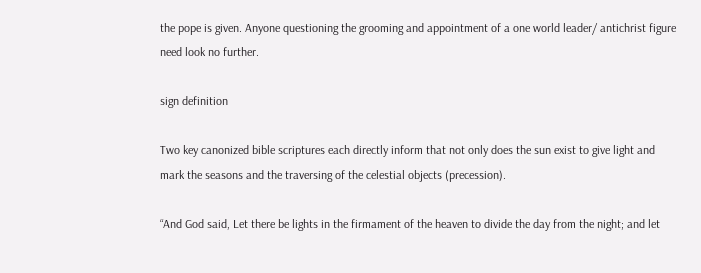the pope is given. Anyone questioning the grooming and appointment of a one world leader/ antichrist figure need look no further.

sign definition

Two key canonized bible scriptures each directly inform that not only does the sun exist to give light and mark the seasons and the traversing of the celestial objects (precession).

“And God said, Let there be lights in the firmament of the heaven to divide the day from the night; and let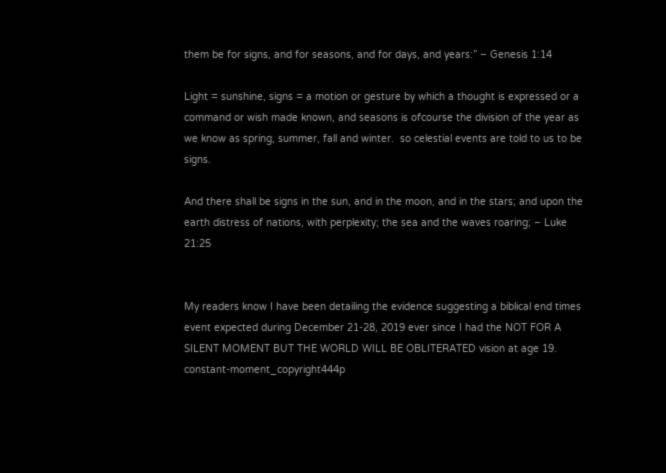them be for signs, and for seasons, and for days, and years:” – Genesis 1:14

Light = sunshine, signs = a motion or gesture by which a thought is expressed or a command or wish made known, and seasons is ofcourse the division of the year as we know as spring, summer, fall and winter.  so celestial events are told to us to be signs.

And there shall be signs in the sun, and in the moon, and in the stars; and upon the earth distress of nations, with perplexity; the sea and the waves roaring; – Luke 21:25


My readers know I have been detailing the evidence suggesting a biblical end times event expected during December 21-28, 2019 ever since I had the NOT FOR A SILENT MOMENT BUT THE WORLD WILL BE OBLITERATED vision at age 19. constant-moment_copyright444p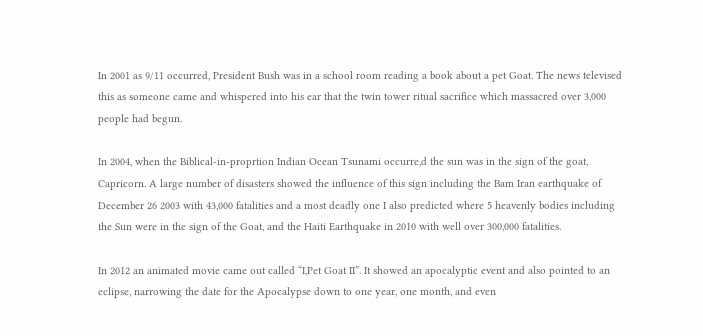In 2001 as 9/11 occurred, President Bush was in a school room reading a book about a pet Goat. The news televised this as someone came and whispered into his ear that the twin tower ritual sacrifice which massacred over 3,000 people had begun.

In 2004, when the Biblical-in-proprtion Indian Ocean Tsunami occurre,d the sun was in the sign of the goat, Capricorn. A large number of disasters showed the influence of this sign including the Bam Iran earthquake of December 26 2003 with 43,000 fatalities and a most deadly one I also predicted where 5 heavenly bodies including the Sun were in the sign of the Goat, and the Haiti Earthquake in 2010 with well over 300,000 fatalities.

In 2012 an animated movie came out called “I,Pet Goat II”. It showed an apocalyptic event and also pointed to an eclipse, narrowing the date for the Apocalypse down to one year, one month, and even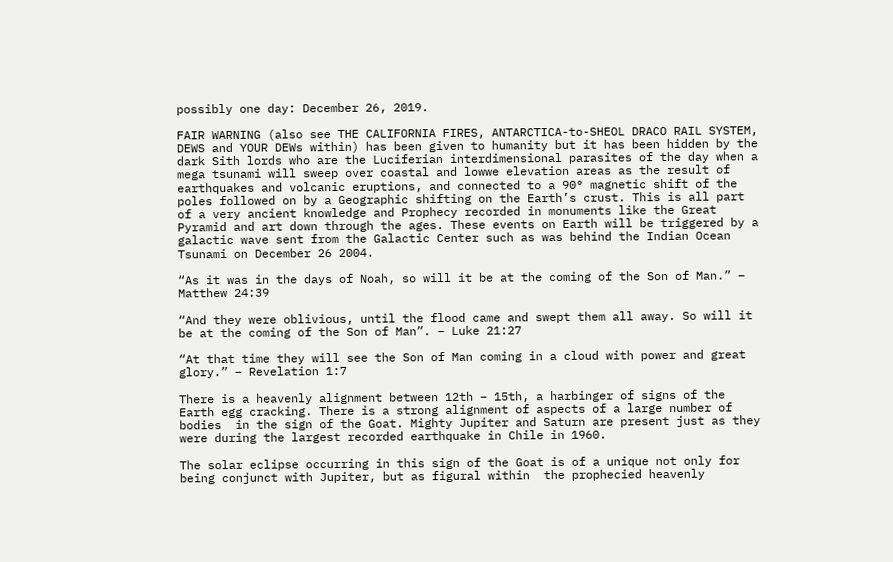possibly one day: December 26, 2019.

FAIR WARNING (also see THE CALIFORNIA FIRES, ANTARCTICA-to-SHEOL DRACO RAIL SYSTEM, DEWS and YOUR DEWs within) has been given to humanity but it has been hidden by the dark Sith lords who are the Luciferian interdimensional parasites of the day when a mega tsunami will sweep over coastal and lowwe elevation areas as the result of earthquakes and volcanic eruptions, and connected to a 90° magnetic shift of the poles followed on by a Geographic shifting on the Earth’s crust. This is all part of a very ancient knowledge and Prophecy recorded in monuments like the Great Pyramid and art down through the ages. These events on Earth will be triggered by a galactic wave sent from the Galactic Center such as was behind the Indian Ocean Tsunami on December 26 2004.

“As it was in the days of Noah, so will it be at the coming of the Son of Man.” – Matthew 24:39

“And they were oblivious, until the flood came and swept them all away. So will it be at the coming of the Son of Man”. – Luke 21:27

“At that time they will see the Son of Man coming in a cloud with power and great glory.” – Revelation 1:7

There is a heavenly alignment between 12th – 15th, a harbinger of signs of the Earth egg cracking. There is a strong alignment of aspects of a large number of bodies  in the sign of the Goat. Mighty Jupiter and Saturn are present just as they were during the largest recorded earthquake in Chile in 1960.

The solar eclipse occurring in this sign of the Goat is of a unique not only for being conjunct with Jupiter, but as figural within  the prophecied heavenly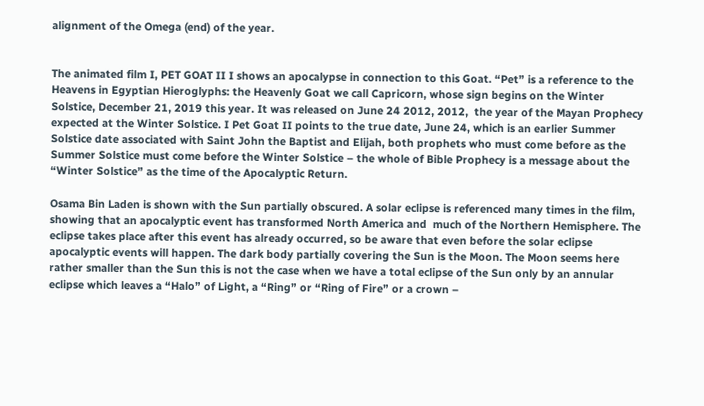alignment of the Omega (end) of the year.


The animated film I, PET GOAT II I shows an apocalypse in connection to this Goat. “Pet” is a reference to the Heavens in Egyptian Hieroglyphs: the Heavenly Goat we call Capricorn, whose sign begins on the Winter Solstice, December 21, 2019 this year. It was released on June 24 2012, 2012,  the year of the Mayan Prophecy expected at the Winter Solstice. I Pet Goat II points to the true date, June 24, which is an earlier Summer Solstice date associated with Saint John the Baptist and Elijah, both prophets who must come before as the Summer Solstice must come before the Winter Solstice – the whole of Bible Prophecy is a message about the “Winter Solstice” as the time of the Apocalyptic Return.

Osama Bin Laden is shown with the Sun partially obscured. A solar eclipse is referenced many times in the film, showing that an apocalyptic event has transformed North America and  much of the Northern Hemisphere. The eclipse takes place after this event has already occurred, so be aware that even before the solar eclipse apocalyptic events will happen. The dark body partially covering the Sun is the Moon. The Moon seems here rather smaller than the Sun this is not the case when we have a total eclipse of the Sun only by an annular eclipse which leaves a “Halo” of Light, a “Ring” or “Ring of Fire” or a crown –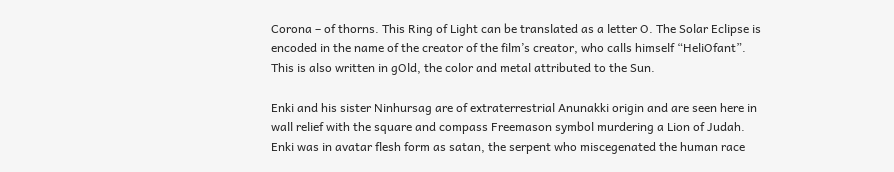Corona – of thorns. This Ring of Light can be translated as a letter O. The Solar Eclipse is encoded in the name of the creator of the film’s creator, who calls himself “HeliOfant”. This is also written in gOld, the color and metal attributed to the Sun.

Enki and his sister Ninhursag are of extraterrestrial Anunakki origin and are seen here in wall relief with the square and compass Freemason symbol murdering a Lion of Judah. Enki was in avatar flesh form as satan, the serpent who miscegenated the human race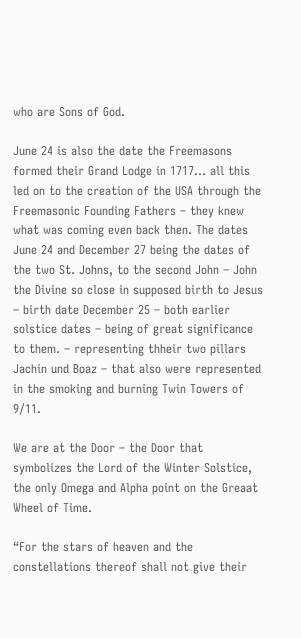who are Sons of God.

June 24 is also the date the Freemasons formed their Grand Lodge in 1717… all this led on to the creation of the USA through the Freemasonic Founding Fathers – they knew what was coming even back then. The dates June 24 and December 27 being the dates of the two St. Johns, to the second John – John the Divine so close in supposed birth to Jesus – birth date December 25 – both earlier solstice dates – being of great significance to them. – representing thheir two pillars Jachin und Boaz – that also were represented in the smoking and burning Twin Towers of 9/11.

We are at the Door – the Door that symbolizes the Lord of the Winter Solstice, the only Omega and Alpha point on the Greaat Wheel of Time.

“For the stars of heaven and the constellations thereof shall not give their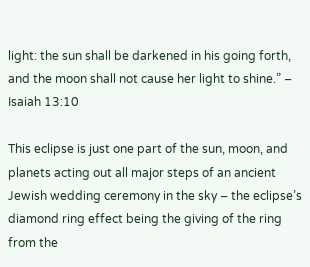light: the sun shall be darkened in his going forth, and the moon shall not cause her light to shine.” –  Isaiah 13:10

This eclipse is just one part of the sun, moon, and planets acting out all major steps of an ancient Jewish wedding ceremony in the sky – the eclipse’s diamond ring effect being the giving of the ring from the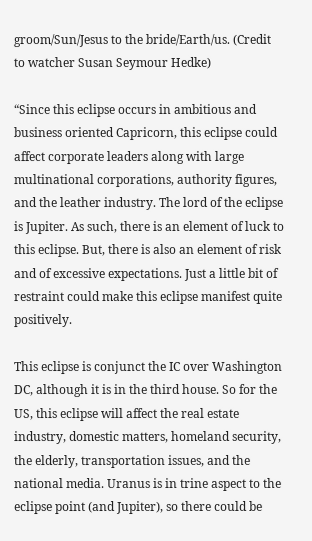groom/Sun/Jesus to the bride/Earth/us. (Credit to watcher Susan Seymour Hedke)

“Since this eclipse occurs in ambitious and business oriented Capricorn, this eclipse could affect corporate leaders along with large multinational corporations, authority figures, and the leather industry. The lord of the eclipse is Jupiter. As such, there is an element of luck to this eclipse. But, there is also an element of risk and of excessive expectations. Just a little bit of restraint could make this eclipse manifest quite positively.

This eclipse is conjunct the IC over Washington DC, although it is in the third house. So for the US, this eclipse will affect the real estate industry, domestic matters, homeland security, the elderly, transportation issues, and the national media. Uranus is in trine aspect to the eclipse point (and Jupiter), so there could be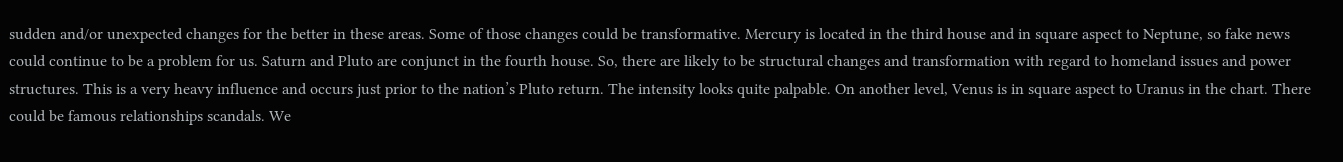sudden and/or unexpected changes for the better in these areas. Some of those changes could be transformative. Mercury is located in the third house and in square aspect to Neptune, so fake news could continue to be a problem for us. Saturn and Pluto are conjunct in the fourth house. So, there are likely to be structural changes and transformation with regard to homeland issues and power structures. This is a very heavy influence and occurs just prior to the nation’s Pluto return. The intensity looks quite palpable. On another level, Venus is in square aspect to Uranus in the chart. There could be famous relationships scandals. We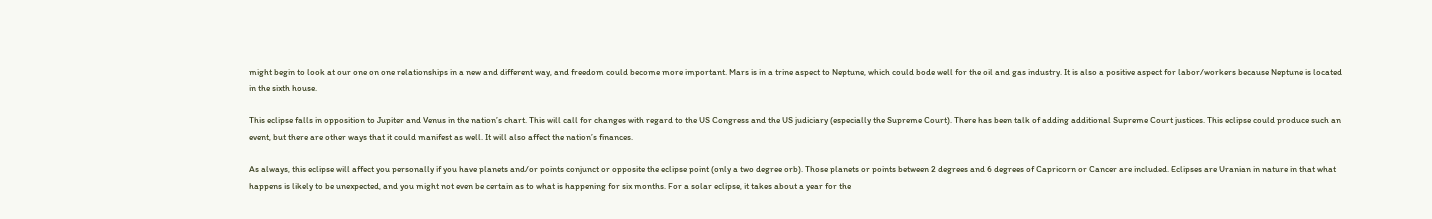might begin to look at our one on one relationships in a new and different way, and freedom could become more important. Mars is in a trine aspect to Neptune, which could bode well for the oil and gas industry. It is also a positive aspect for labor/workers because Neptune is located in the sixth house.

This eclipse falls in opposition to Jupiter and Venus in the nation’s chart. This will call for changes with regard to the US Congress and the US judiciary (especially the Supreme Court). There has been talk of adding additional Supreme Court justices. This eclipse could produce such an event, but there are other ways that it could manifest as well. It will also affect the nation’s finances.

As always, this eclipse will affect you personally if you have planets and/or points conjunct or opposite the eclipse point (only a two degree orb). Those planets or points between 2 degrees and 6 degrees of Capricorn or Cancer are included. Eclipses are Uranian in nature in that what happens is likely to be unexpected, and you might not even be certain as to what is happening for six months. For a solar eclipse, it takes about a year for the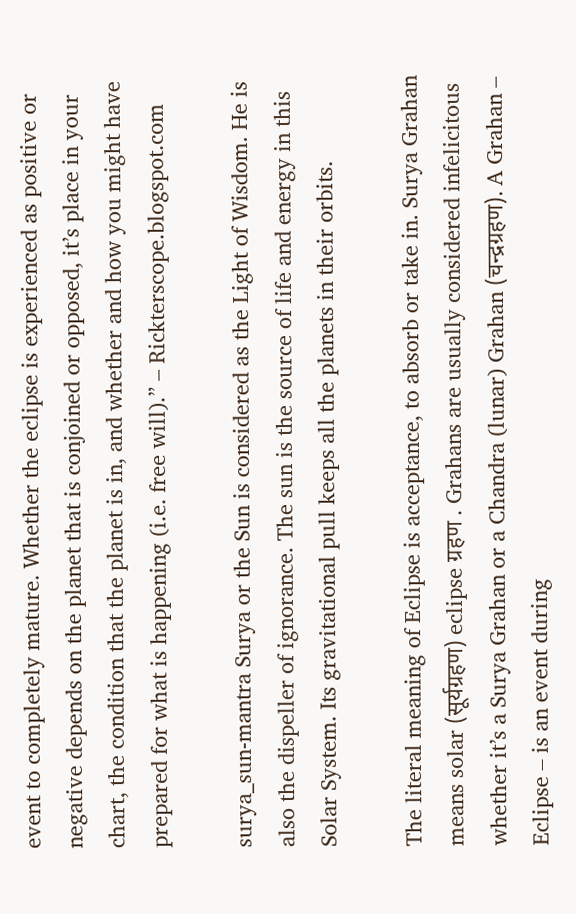event to completely mature. Whether the eclipse is experienced as positive or negative depends on the planet that is conjoined or opposed, it’s place in your chart, the condition that the planet is in, and whether and how you might have prepared for what is happening (i.e. free will).” – Rickterscope.blogspot.com

surya_sun-mantra Surya or the Sun is considered as the Light of Wisdom. He is also the dispeller of ignorance. The sun is the source of life and energy in this Solar System. Its gravitational pull keeps all the planets in their orbits.

The literal meaning of Eclipse is acceptance, to absorb or take in. Surya Grahan means solar (सूर्यग्रहण) eclipse ग्रहण . Grahans are usually considered infelicitous whether it’s a Surya Grahan or a Chandra (lunar) Grahan (चन्द्रग्रहण). A Grahan – Eclipse – is an event during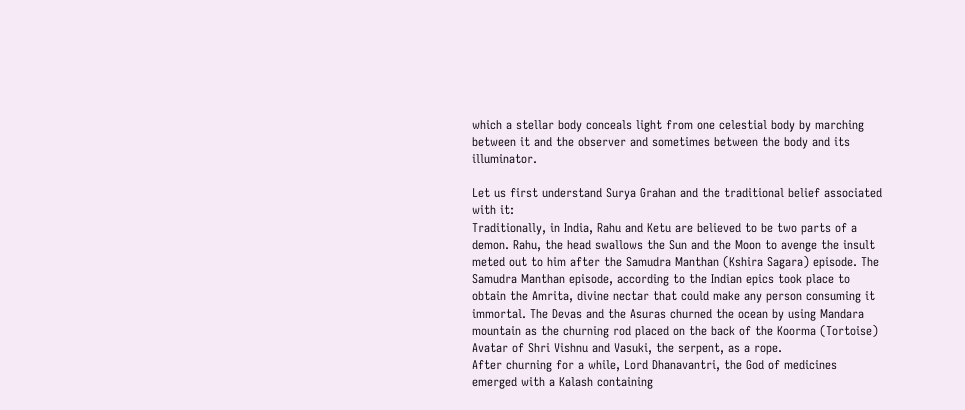which a stellar body conceals light from one celestial body by marching between it and the observer and sometimes between the body and its illuminator.

Let us first understand Surya Grahan and the traditional belief associated with it:
Traditionally, in India, Rahu and Ketu are believed to be two parts of a demon. Rahu, the head swallows the Sun and the Moon to avenge the insult meted out to him after the Samudra Manthan (Kshira Sagara) episode. The Samudra Manthan episode, according to the Indian epics took place to obtain the Amrita, divine nectar that could make any person consuming it immortal. The Devas and the Asuras churned the ocean by using Mandara mountain as the churning rod placed on the back of the Koorma (Tortoise) Avatar of Shri Vishnu and Vasuki, the serpent, as a rope.
After churning for a while, Lord Dhanavantri, the God of medicines emerged with a Kalash containing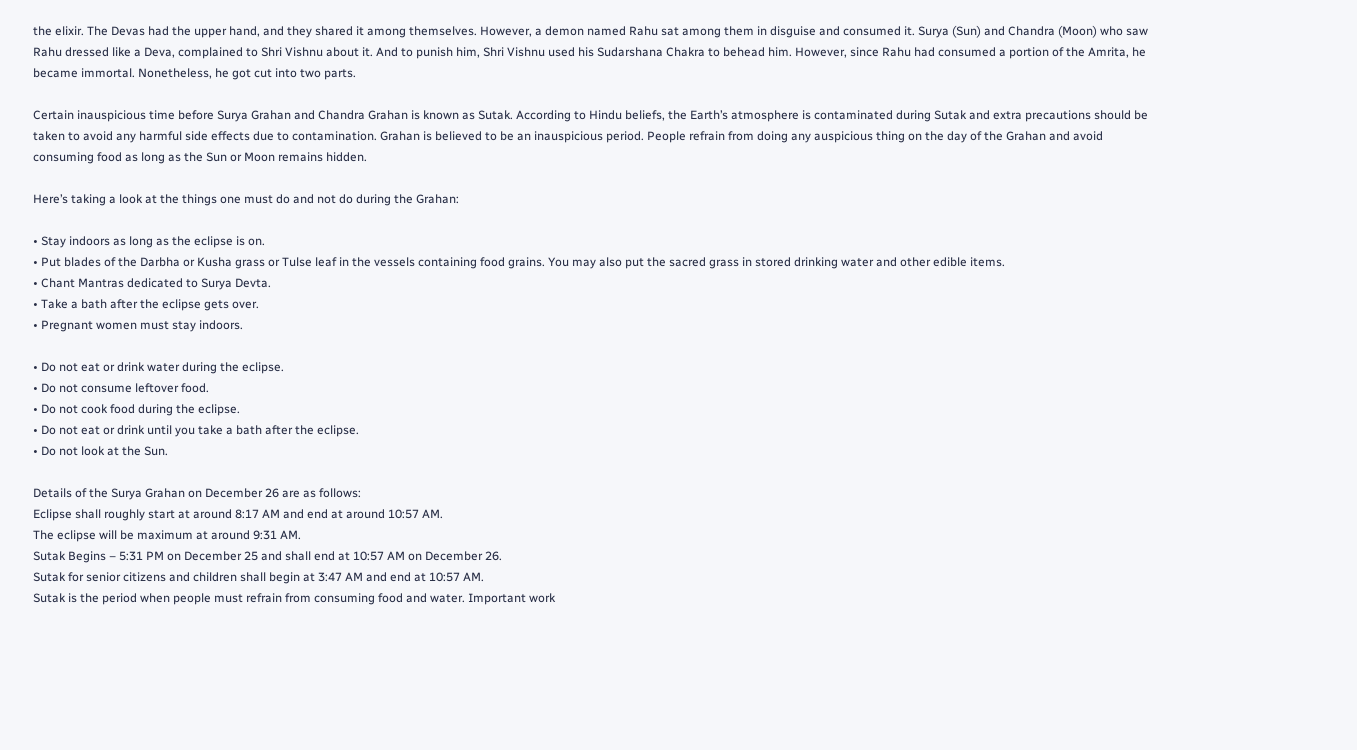the elixir. The Devas had the upper hand, and they shared it among themselves. However, a demon named Rahu sat among them in disguise and consumed it. Surya (Sun) and Chandra (Moon) who saw Rahu dressed like a Deva, complained to Shri Vishnu about it. And to punish him, Shri Vishnu used his Sudarshana Chakra to behead him. However, since Rahu had consumed a portion of the Amrita, he became immortal. Nonetheless, he got cut into two parts.

Certain inauspicious time before Surya Grahan and Chandra Grahan is known as Sutak. According to Hindu beliefs, the Earth’s atmosphere is contaminated during Sutak and extra precautions should be taken to avoid any harmful side effects due to contamination. Grahan is believed to be an inauspicious period. People refrain from doing any auspicious thing on the day of the Grahan and avoid consuming food as long as the Sun or Moon remains hidden.

Here’s taking a look at the things one must do and not do during the Grahan:

• Stay indoors as long as the eclipse is on.
• Put blades of the Darbha or Kusha grass or Tulse leaf in the vessels containing food grains. You may also put the sacred grass in stored drinking water and other edible items.
• Chant Mantras dedicated to Surya Devta.
• Take a bath after the eclipse gets over.
• Pregnant women must stay indoors.

• Do not eat or drink water during the eclipse.
• Do not consume leftover food.
• Do not cook food during the eclipse.
• Do not eat or drink until you take a bath after the eclipse.
• Do not look at the Sun.

Details of the Surya Grahan on December 26 are as follows:
Eclipse shall roughly start at around 8:17 AM and end at around 10:57 AM.
The eclipse will be maximum at around 9:31 AM.
Sutak Begins – 5:31 PM on December 25 and shall end at 10:57 AM on December 26.
Sutak for senior citizens and children shall begin at 3:47 AM and end at 10:57 AM.
Sutak is the period when people must refrain from consuming food and water. Important work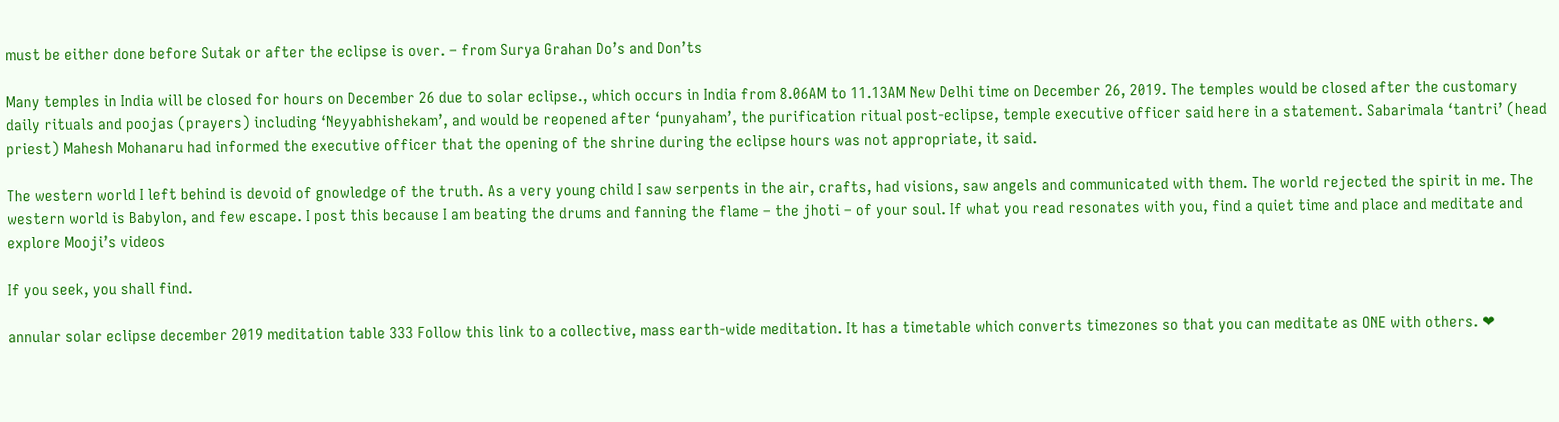must be either done before Sutak or after the eclipse is over. – from Surya Grahan Do’s and Don’ts

Many temples in India will be closed for hours on December 26 due to solar eclipse., which occurs in India from 8.06AM to 11.13AM New Delhi time on December 26, 2019. The temples would be closed after the customary daily rituals and poojas (prayers) including ‘Neyyabhishekam’, and would be reopened after ‘punyaham’, the purification ritual post-eclipse, temple executive officer said here in a statement. Sabarimala ‘tantri’ (head priest) Mahesh Mohanaru had informed the executive officer that the opening of the shrine during the eclipse hours was not appropriate, it said.

The western world I left behind is devoid of gnowledge of the truth. As a very young child I saw serpents in the air, crafts, had visions, saw angels and communicated with them. The world rejected the spirit in me. The western world is Babylon, and few escape. I post this because I am beating the drums and fanning the flame – the jhoti – of your soul. If what you read resonates with you, find a quiet time and place and meditate and explore Mooji’s videos

If you seek, you shall find.

annular solar eclipse december 2019 meditation table 333 Follow this link to a collective, mass earth-wide meditation. It has a timetable which converts timezones so that you can meditate as ONE with others. ❤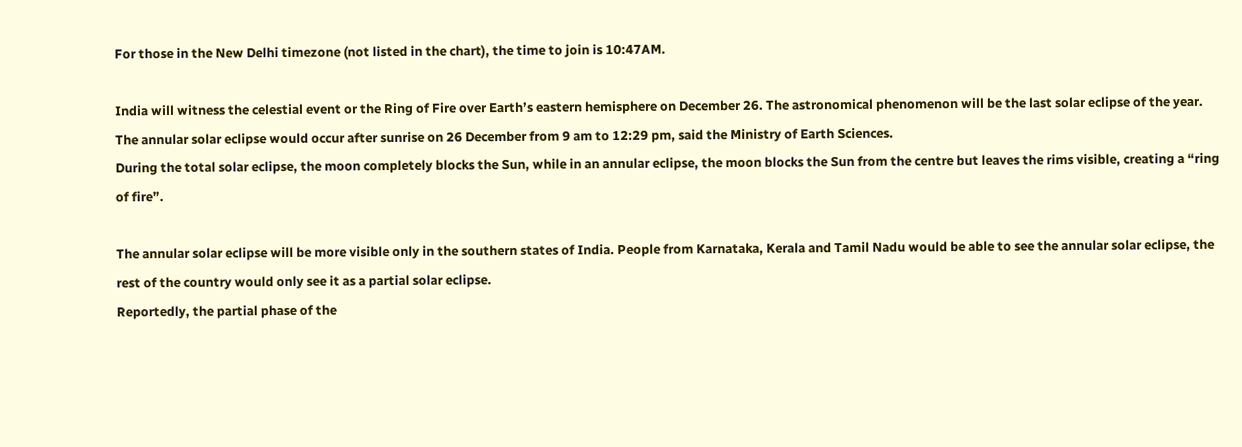For those in the New Delhi timezone (not listed in the chart), the time to join is 10:47AM.

India will witness the celestial event or the Ring of Fire over Earth’s eastern hemisphere on December 26. The astronomical phenomenon will be the last solar eclipse of the year.
The annular solar eclipse would occur after sunrise on 26 December from 9 am to 12:29 pm, said the Ministry of Earth Sciences.
During the total solar eclipse, the moon completely blocks the Sun, while in an annular eclipse, the moon blocks the Sun from the centre but leaves the rims visible, creating a “ring of fire”.

The annular solar eclipse will be more visible only in the southern states of India. People from Karnataka, Kerala and Tamil Nadu would be able to see the annular solar eclipse, the rest of the country would only see it as a partial solar eclipse.
Reportedly, the partial phase of the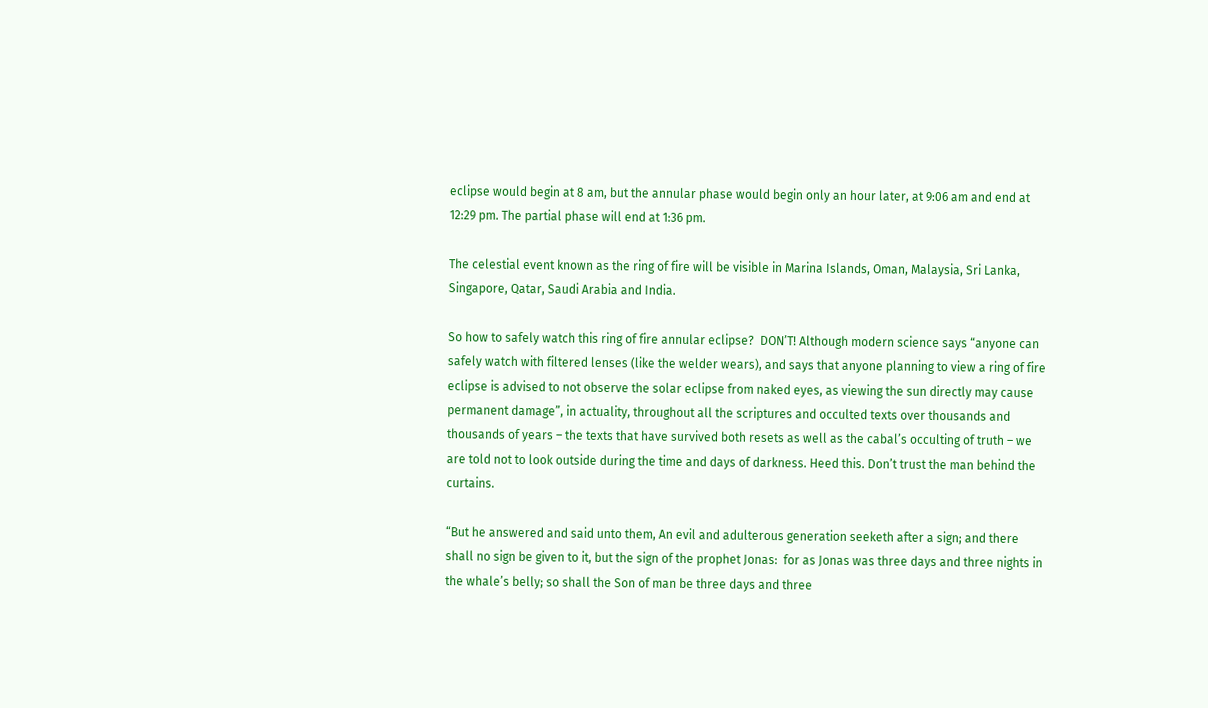eclipse would begin at 8 am, but the annular phase would begin only an hour later, at 9:06 am and end at 12:29 pm. The partial phase will end at 1:36 pm.

The celestial event known as the ring of fire will be visible in Marina Islands, Oman, Malaysia, Sri Lanka, Singapore, Qatar, Saudi Arabia and India.

So how to safely watch this ring of fire annular eclipse?  DON’T! Although modern science says “anyone can safely watch with filtered lenses (like the welder wears), and says that anyone planning to view a ring of fire eclipse is advised to not observe the solar eclipse from naked eyes, as viewing the sun directly may cause permanent damage”, in actuality, throughout all the scriptures and occulted texts over thousands and thousands of years – the texts that have survived both resets as well as the cabal’s occulting of truth – we are told not to look outside during the time and days of darkness. Heed this. Don’t trust the man behind the curtains.

“But he answered and said unto them, An evil and adulterous generation seeketh after a sign; and there shall no sign be given to it, but the sign of the prophet Jonas:  for as Jonas was three days and three nights in the whale’s belly; so shall the Son of man be three days and three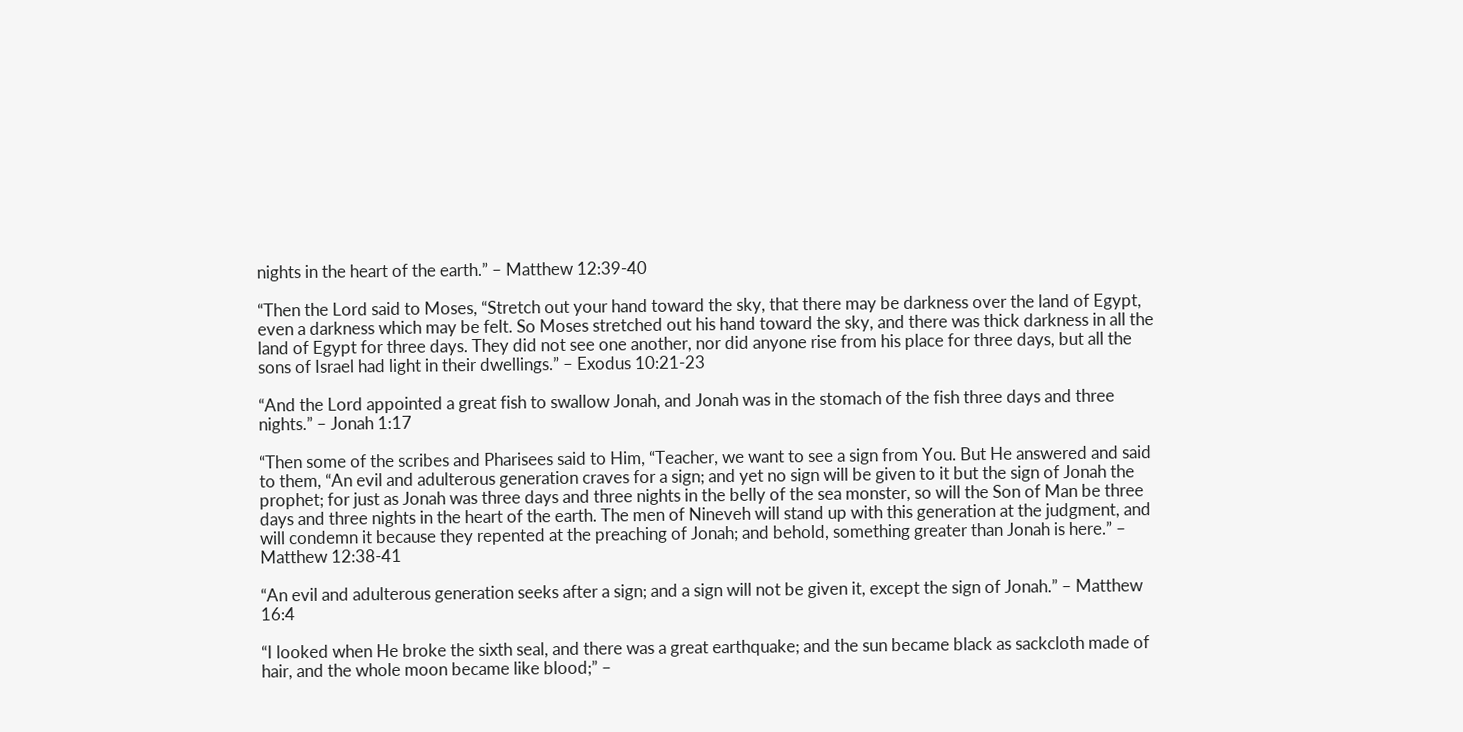nights in the heart of the earth.” – Matthew 12:39-40

“Then the Lord said to Moses, “Stretch out your hand toward the sky, that there may be darkness over the land of Egypt, even a darkness which may be felt. So Moses stretched out his hand toward the sky, and there was thick darkness in all the land of Egypt for three days. They did not see one another, nor did anyone rise from his place for three days, but all the sons of Israel had light in their dwellings.” – Exodus 10:21-23

“And the Lord appointed a great fish to swallow Jonah, and Jonah was in the stomach of the fish three days and three nights.” – Jonah 1:17

“Then some of the scribes and Pharisees said to Him, “Teacher, we want to see a sign from You. But He answered and said to them, “An evil and adulterous generation craves for a sign; and yet no sign will be given to it but the sign of Jonah the prophet; for just as Jonah was three days and three nights in the belly of the sea monster, so will the Son of Man be three days and three nights in the heart of the earth. The men of Nineveh will stand up with this generation at the judgment, and will condemn it because they repented at the preaching of Jonah; and behold, something greater than Jonah is here.” – Matthew 12:38-41

“An evil and adulterous generation seeks after a sign; and a sign will not be given it, except the sign of Jonah.” – Matthew 16:4

“I looked when He broke the sixth seal, and there was a great earthquake; and the sun became black as sackcloth made of hair, and the whole moon became like blood;” –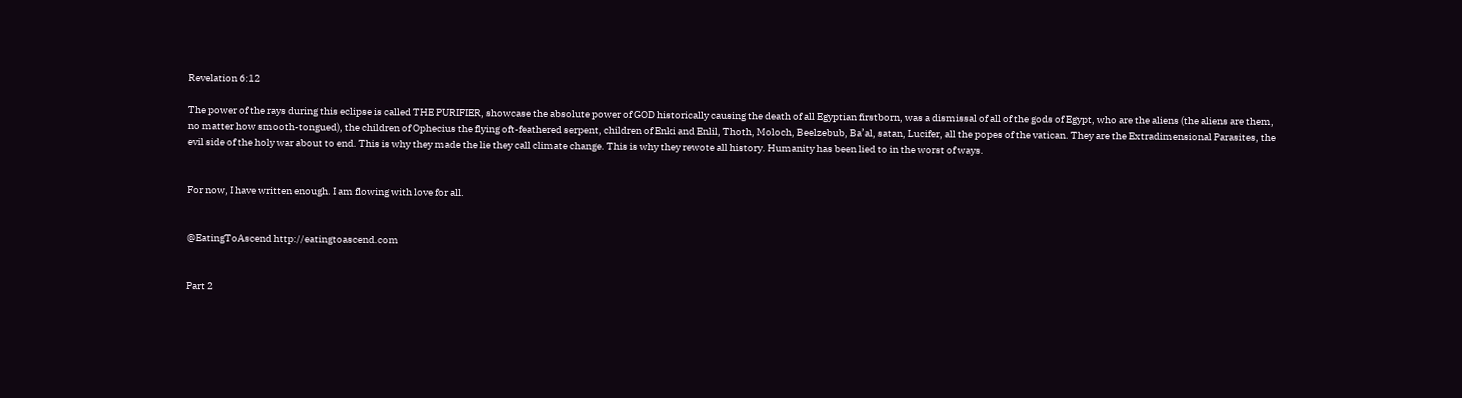Revelation 6:12

The power of the rays during this eclipse is called THE PURIFIER, showcase the absolute power of GOD historically causing the death of all Egyptian firstborn, was a dismissal of all of the gods of Egypt, who are the aliens (the aliens are them, no matter how smooth-tongued), the children of Ophecius the flying oft-feathered serpent, children of Enki and Enlil, Thoth, Moloch, Beelzebub, Ba’al, satan, Lucifer, all the popes of the vatican. They are the Extradimensional Parasites, the evil side of the holy war about to end. This is why they made the lie they call climate change. This is why they rewote all history. Humanity has been lied to in the worst of ways.


For now, I have written enough. I am flowing with love for all.


@EatingToAscend http://eatingtoascend.com


Part 2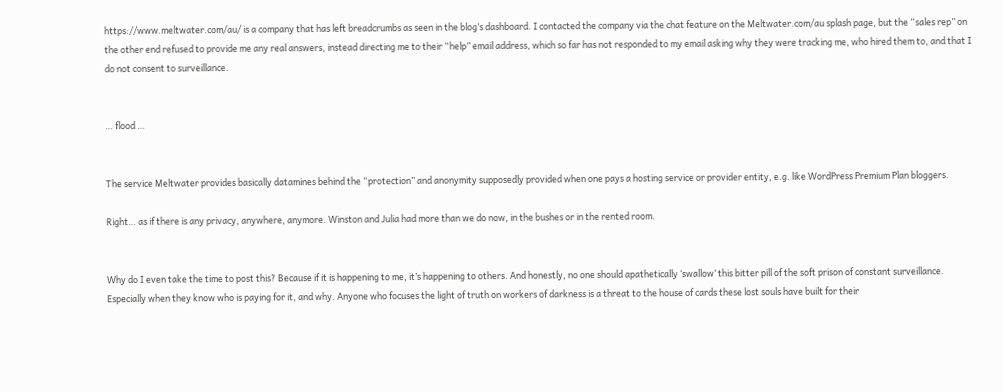https://www.meltwater.com/au/ is a company that has left breadcrumbs as seen in the blog’s dashboard. I contacted the company via the chat feature on the Meltwater.com/au splash page, but the “sales rep” on the other end refused to provide me any real answers, instead directing me to their “help” email address, which so far has not responded to my email asking why they were tracking me, who hired them to, and that I do not consent to surveillance.


… flood …


The service Meltwater provides basically datamines behind the “protection” and anonymity supposedly provided when one pays a hosting service or provider entity, e.g. like WordPress Premium Plan bloggers.

Right… as if there is any privacy, anywhere, anymore. Winston and Julia had more than we do now, in the bushes or in the rented room.


Why do I even take the time to post this? Because if it is happening to me, it’s happening to others. And honestly, no one should apathetically ‘swallow’ this bitter pill of the soft prison of constant surveillance. Especially when they know who is paying for it, and why. Anyone who focuses the light of truth on workers of darkness is a threat to the house of cards these lost souls have built for their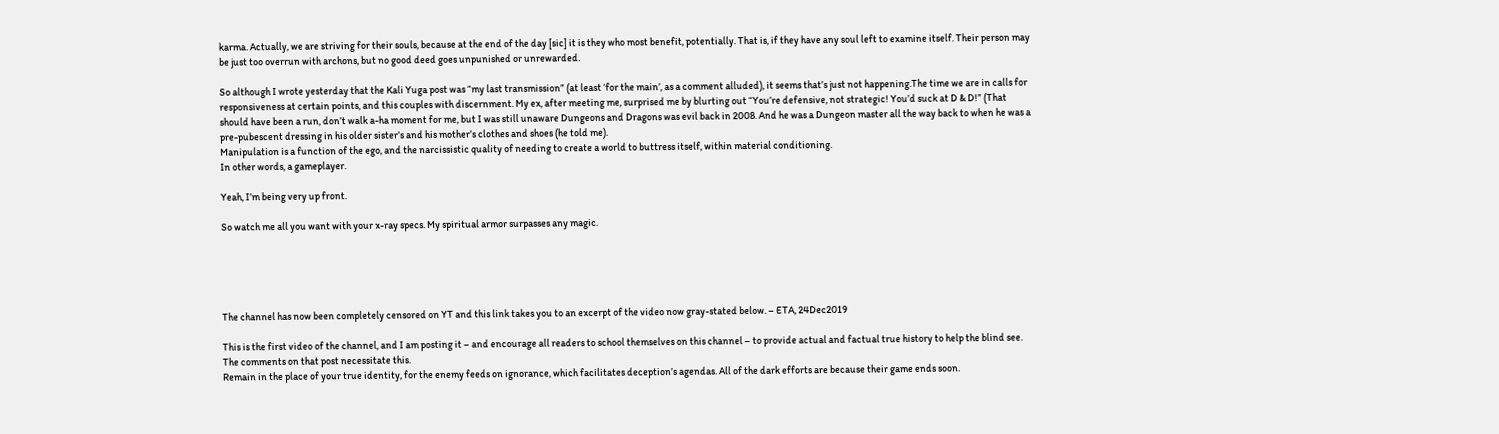karma. Actually, we are striving for their souls, because at the end of the day [sic] it is they who most benefit, potentially. That is, if they have any soul left to examine itself. Their person may be just too overrun with archons, but no good deed goes unpunished or unrewarded.

So although I wrote yesterday that the Kali Yuga post was “my last transmission” (at least ‘for the main’, as a comment alluded), it seems that’s just not happening.The time we are in calls for responsiveness at certain points, and this couples with discernment. My ex, after meeting me, surprised me by blurting out “You’re defensive, not strategic! You’d suck at D & D!” (That should have been a run, don’t walk a-ha moment for me, but I was still unaware Dungeons and Dragons was evil back in 2008. And he was a Dungeon master all the way back to when he was a pre-pubescent dressing in his older sister’s and his mother’s clothes and shoes (he told me).
Manipulation is a function of the ego, and the narcissistic quality of needing to create a world to buttress itself, within material conditioning.
In other words, a gameplayer.

Yeah, I’m being very up front.

So watch me all you want with your x-ray specs. My spiritual armor surpasses any magic.





The channel has now been completely censored on YT and this link takes you to an excerpt of the video now gray-stated below. – ETA, 24Dec2019

This is the first video of the channel, and I am posting it – and encourage all readers to school themselves on this channel – to provide actual and factual true history to help the blind see. The comments on that post necessitate this.
Remain in the place of your true identity, for the enemy feeds on ignorance, which facilitates deception’s agendas. All of the dark efforts are because their game ends soon.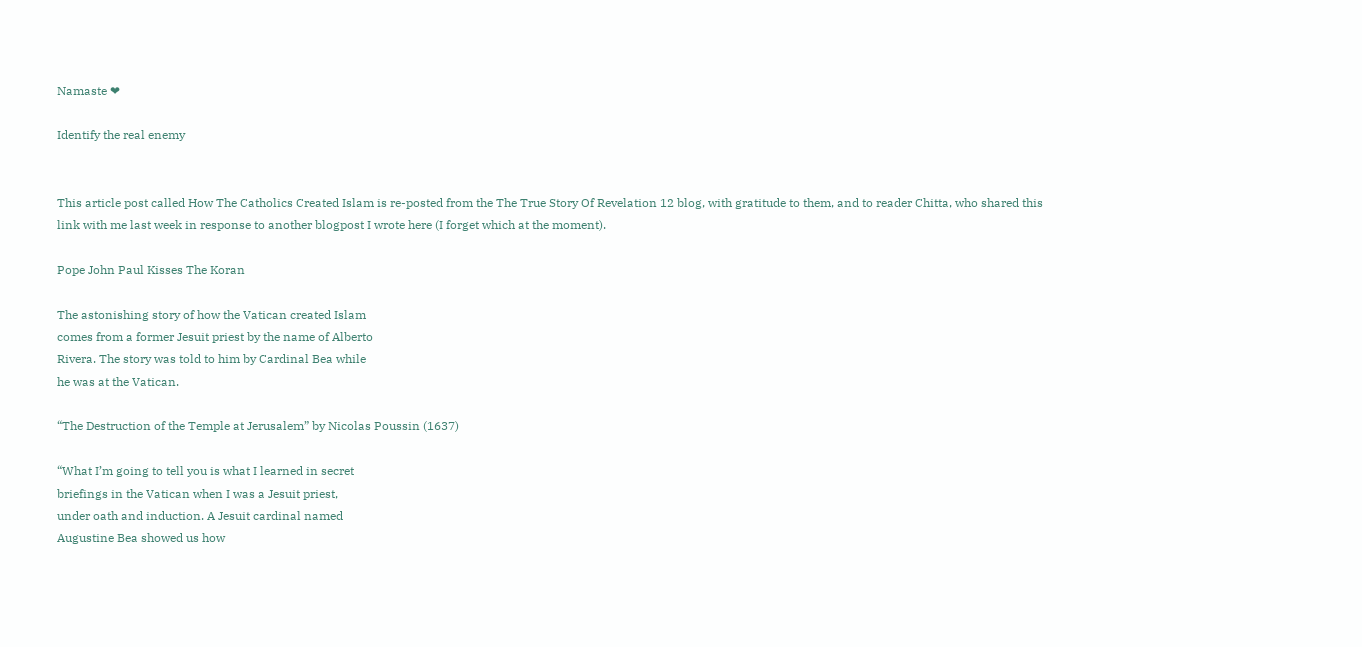Namaste ❤

Identify the real enemy


This article post called How The Catholics Created Islam is re-posted from the The True Story Of Revelation 12 blog, with gratitude to them, and to reader Chitta, who shared this link with me last week in response to another blogpost I wrote here (I forget which at the moment).

Pope John Paul Kisses The Koran

The astonishing story of how the Vatican created Islam
comes from a former Jesuit priest by the name of Alberto
Rivera. The story was told to him by Cardinal Bea while
he was at the Vatican.

“The Destruction of the Temple at Jerusalem” by Nicolas Poussin (1637)

“What I’m going to tell you is what I learned in secret
briefings in the Vatican when I was a Jesuit priest,
under oath and induction. A Jesuit cardinal named
Augustine Bea showed us how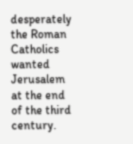desperately the Roman
Catholics wanted Jerusalem at the end of the third
century.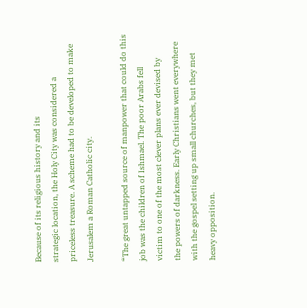Because of its religious history and its
strategic location, the Holy City was considered a
priceless treasure. A scheme had to be developed to make
Jerusalem a Roman Catholic city.

“The great untapped source of manpower that could do this
job was the children of Ishmael. The poor Arabs fell
victim to one of the most clever plans ever devised by
the powers of darkness. Early Christians went everywhere
with the gospel setting up small churches, but they met
heavy opposition.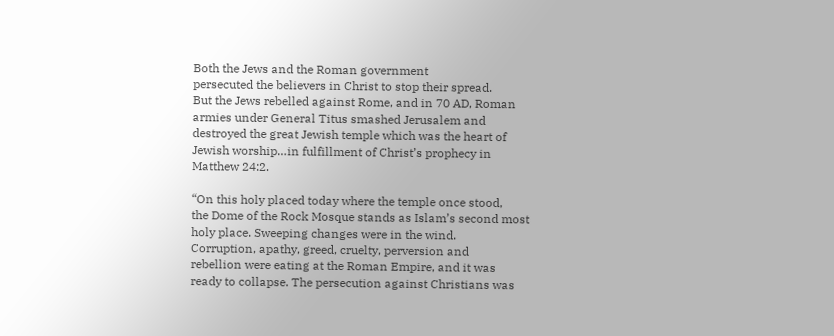Both the Jews and the Roman government
persecuted the believers in Christ to stop their spread.
But the Jews rebelled against Rome, and in 70 AD, Roman
armies under General Titus smashed Jerusalem and
destroyed the great Jewish temple which was the heart of
Jewish worship…in fulfillment of Christ’s prophecy in
Matthew 24:2.

“On this holy placed today where the temple once stood,
the Dome of the Rock Mosque stands as Islam’s second most
holy place. Sweeping changes were in the wind.
Corruption, apathy, greed, cruelty, perversion and
rebellion were eating at the Roman Empire, and it was
ready to collapse. The persecution against Christians was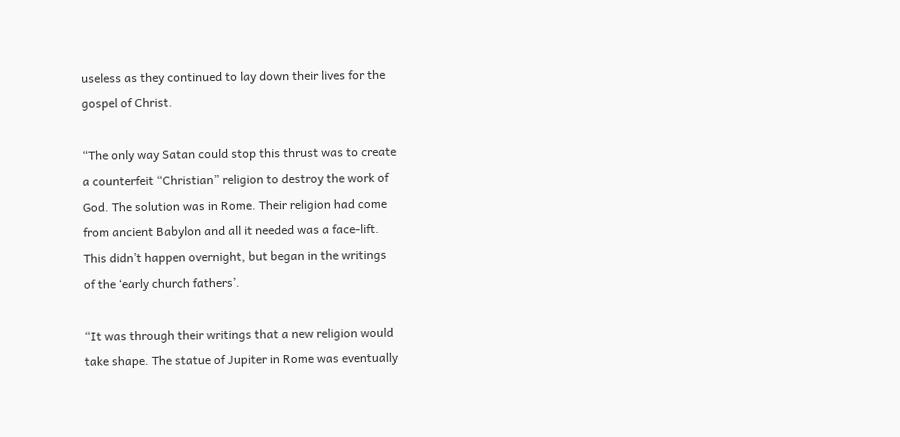useless as they continued to lay down their lives for the
gospel of Christ.

“The only way Satan could stop this thrust was to create
a counterfeit “Christian” religion to destroy the work of
God. The solution was in Rome. Their religion had come
from ancient Babylon and all it needed was a face-lift.
This didn’t happen overnight, but began in the writings
of the ‘early church fathers’.

“It was through their writings that a new religion would
take shape. The statue of Jupiter in Rome was eventually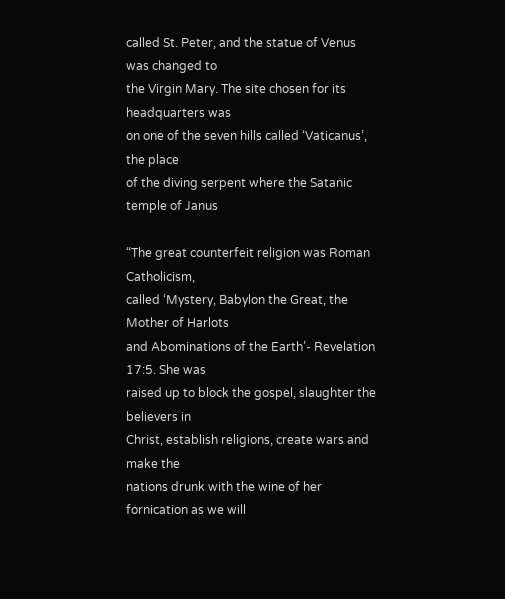called St. Peter, and the statue of Venus was changed to
the Virgin Mary. The site chosen for its headquarters was
on one of the seven hills called ‘Vaticanus’, the place
of the diving serpent where the Satanic temple of Janus

“The great counterfeit religion was Roman Catholicism,
called ‘Mystery, Babylon the Great, the Mother of Harlots
and Abominations of the Earth’- Revelation 17:5. She was
raised up to block the gospel, slaughter the believers in
Christ, establish religions, create wars and make the
nations drunk with the wine of her fornication as we will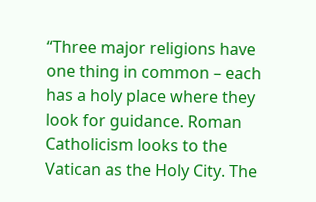“Three major religions have one thing in common – each
has a holy place where they look for guidance. Roman
Catholicism looks to the Vatican as the Holy City. The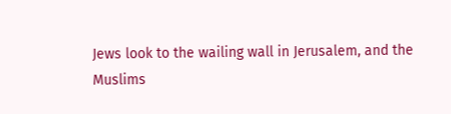Jews look to the wailing wall in Jerusalem, and the
Muslims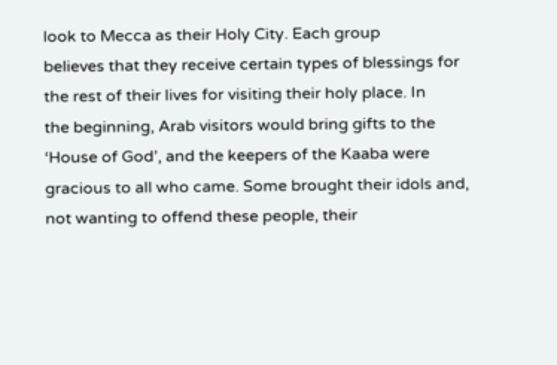look to Mecca as their Holy City. Each group
believes that they receive certain types of blessings for
the rest of their lives for visiting their holy place. In
the beginning, Arab visitors would bring gifts to the
‘House of God’, and the keepers of the Kaaba were
gracious to all who came. Some brought their idols and,
not wanting to offend these people, their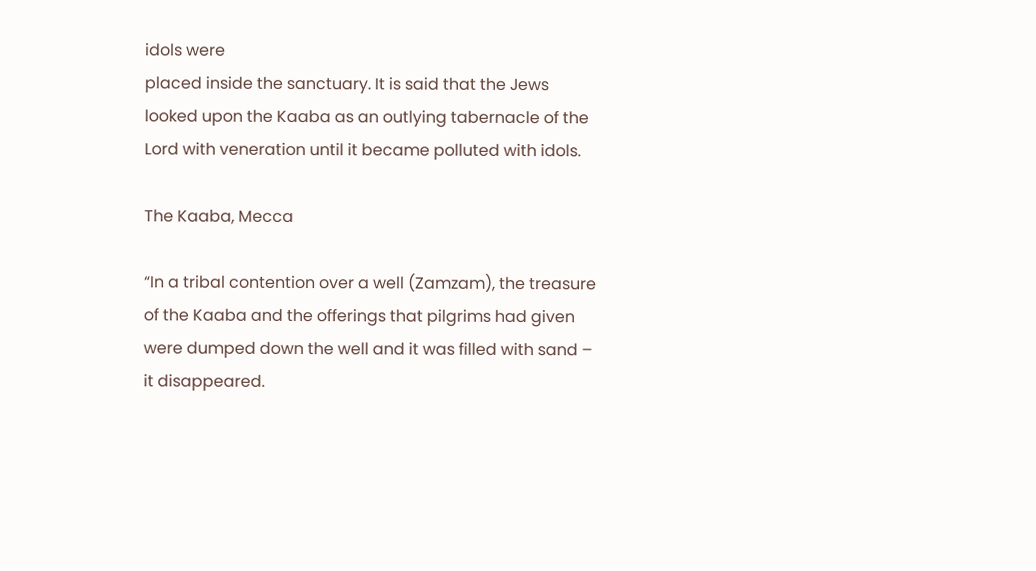idols were
placed inside the sanctuary. It is said that the Jews
looked upon the Kaaba as an outlying tabernacle of the
Lord with veneration until it became polluted with idols.

The Kaaba, Mecca

“In a tribal contention over a well (Zamzam), the treasure
of the Kaaba and the offerings that pilgrims had given
were dumped down the well and it was filled with sand –
it disappeared.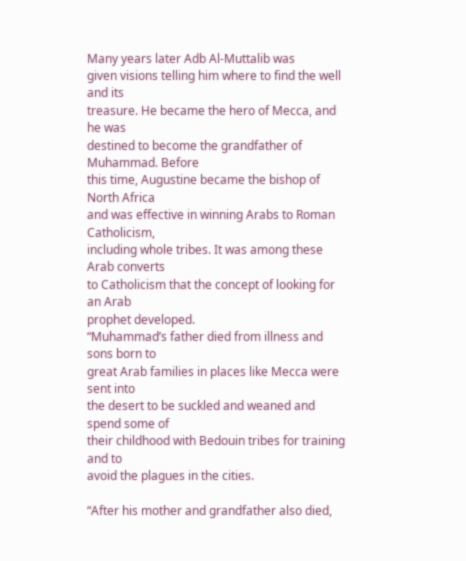Many years later Adb Al-Muttalib was
given visions telling him where to find the well and its
treasure. He became the hero of Mecca, and he was
destined to become the grandfather of Muhammad. Before
this time, Augustine became the bishop of North Africa
and was effective in winning Arabs to Roman Catholicism,
including whole tribes. It was among these Arab converts
to Catholicism that the concept of looking for an Arab
prophet developed.
“Muhammad’s father died from illness and sons born to
great Arab families in places like Mecca were sent into
the desert to be suckled and weaned and spend some of
their childhood with Bedouin tribes for training and to
avoid the plagues in the cities.

“After his mother and grandfather also died,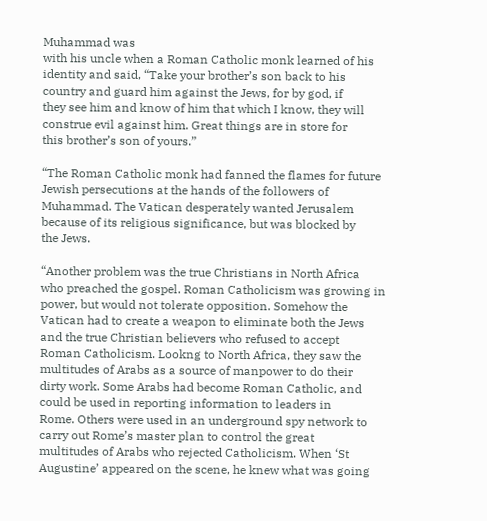Muhammad was
with his uncle when a Roman Catholic monk learned of his
identity and said, “Take your brother’s son back to his
country and guard him against the Jews, for by god, if
they see him and know of him that which I know, they will
construe evil against him. Great things are in store for
this brother’s son of yours.”

“The Roman Catholic monk had fanned the flames for future
Jewish persecutions at the hands of the followers of
Muhammad. The Vatican desperately wanted Jerusalem
because of its religious significance, but was blocked by
the Jews.

“Another problem was the true Christians in North Africa
who preached the gospel. Roman Catholicism was growing in
power, but would not tolerate opposition. Somehow the
Vatican had to create a weapon to eliminate both the Jews
and the true Christian believers who refused to accept
Roman Catholicism. Lookng to North Africa, they saw the
multitudes of Arabs as a source of manpower to do their
dirty work. Some Arabs had become Roman Catholic, and
could be used in reporting information to leaders in
Rome. Others were used in an underground spy network to
carry out Rome’s master plan to control the great
multitudes of Arabs who rejected Catholicism. When ‘St
Augustine’ appeared on the scene, he knew what was going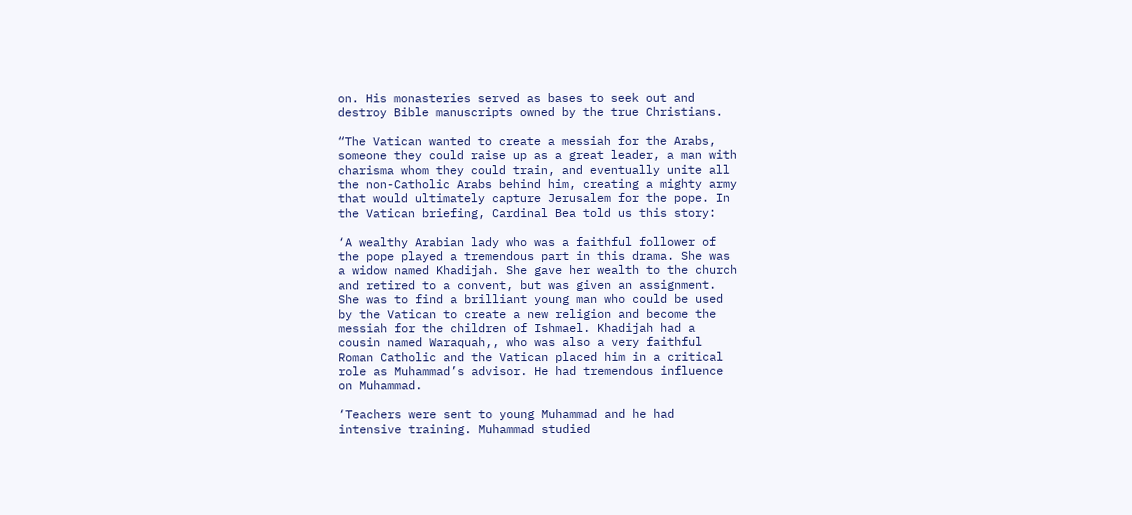on. His monasteries served as bases to seek out and
destroy Bible manuscripts owned by the true Christians.

“The Vatican wanted to create a messiah for the Arabs,
someone they could raise up as a great leader, a man with
charisma whom they could train, and eventually unite all
the non-Catholic Arabs behind him, creating a mighty army
that would ultimately capture Jerusalem for the pope. In
the Vatican briefing, Cardinal Bea told us this story:

‘A wealthy Arabian lady who was a faithful follower of
the pope played a tremendous part in this drama. She was
a widow named Khadijah. She gave her wealth to the church
and retired to a convent, but was given an assignment.
She was to find a brilliant young man who could be used
by the Vatican to create a new religion and become the
messiah for the children of Ishmael. Khadijah had a
cousin named Waraquah,, who was also a very faithful
Roman Catholic and the Vatican placed him in a critical
role as Muhammad’s advisor. He had tremendous influence
on Muhammad.

‘Teachers were sent to young Muhammad and he had
intensive training. Muhammad studied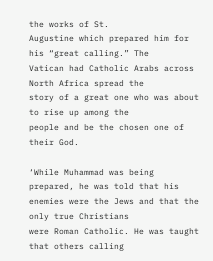the works of St.
Augustine which prepared him for his “great calling.” The
Vatican had Catholic Arabs across North Africa spread the
story of a great one who was about to rise up among the
people and be the chosen one of their God.

‘While Muhammad was being prepared, he was told that his
enemies were the Jews and that the only true Christians
were Roman Catholic. He was taught that others calling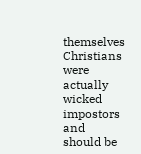themselves Christians were actually wicked impostors and
should be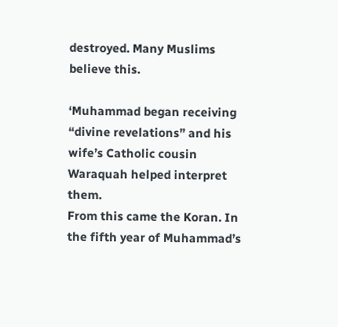destroyed. Many Muslims believe this.

‘Muhammad began receiving “divine revelations” and his
wife’s Catholic cousin Waraquah helped interpret them.
From this came the Koran. In the fifth year of Muhammad’s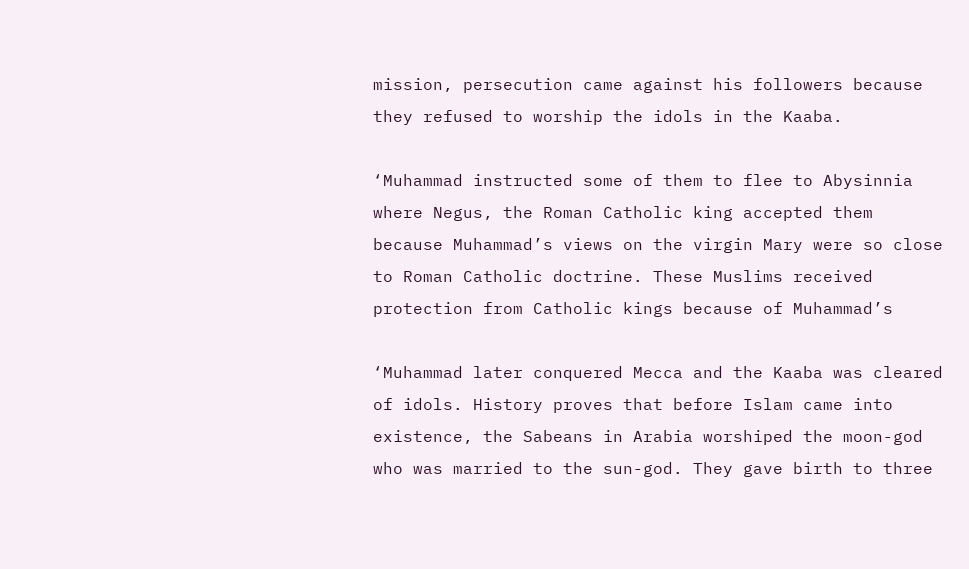mission, persecution came against his followers because
they refused to worship the idols in the Kaaba.

‘Muhammad instructed some of them to flee to Abysinnia
where Negus, the Roman Catholic king accepted them
because Muhammad’s views on the virgin Mary were so close
to Roman Catholic doctrine. These Muslims received
protection from Catholic kings because of Muhammad’s

‘Muhammad later conquered Mecca and the Kaaba was cleared
of idols. History proves that before Islam came into
existence, the Sabeans in Arabia worshiped the moon-god
who was married to the sun-god. They gave birth to three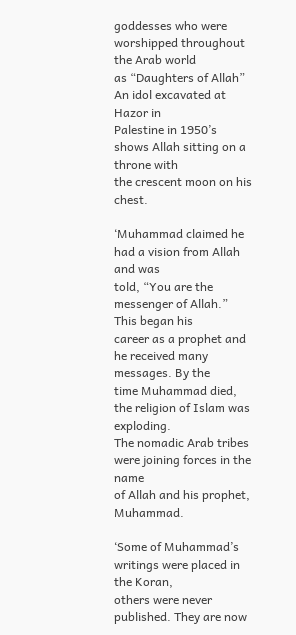goddesses who were worshipped throughout the Arab world
as “Daughters of Allah” An idol excavated at Hazor in
Palestine in 1950’s shows Allah sitting on a throne with
the crescent moon on his chest.

‘Muhammad claimed he had a vision from Allah and was
told, “You are the messenger of Allah.” This began his
career as a prophet and he received many messages. By the
time Muhammad died, the religion of Islam was exploding.
The nomadic Arab tribes were joining forces in the name
of Allah and his prophet, Muhammad.

‘Some of Muhammad’s writings were placed in the Koran,
others were never published. They are now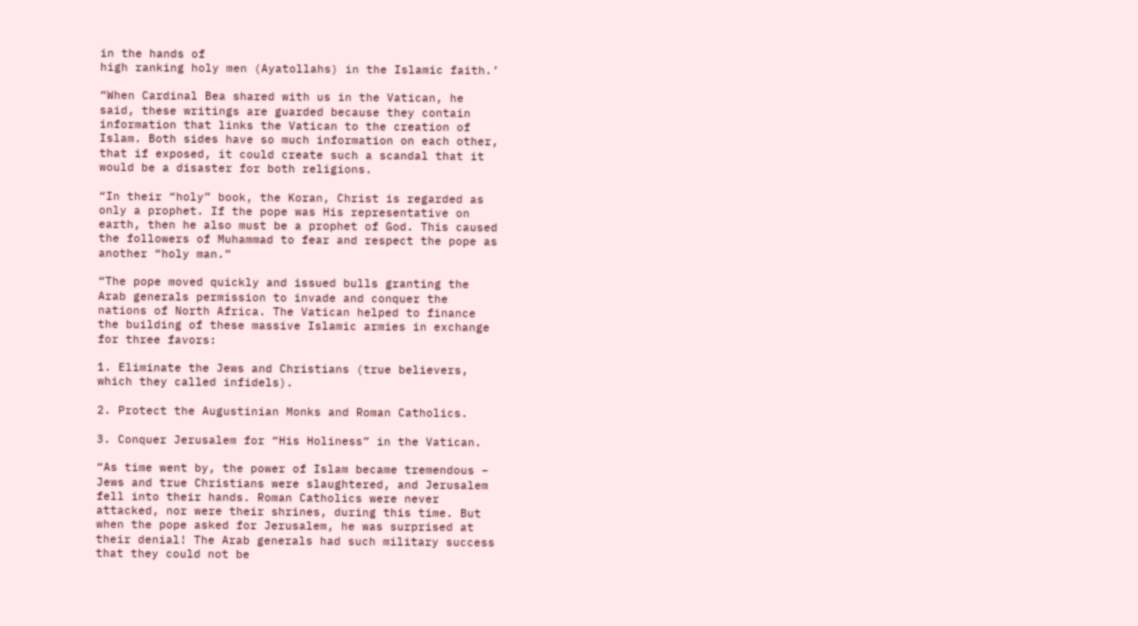in the hands of
high ranking holy men (Ayatollahs) in the Islamic faith.’

“When Cardinal Bea shared with us in the Vatican, he
said, these writings are guarded because they contain
information that links the Vatican to the creation of
Islam. Both sides have so much information on each other,
that if exposed, it could create such a scandal that it
would be a disaster for both religions.

“In their “holy” book, the Koran, Christ is regarded as
only a prophet. If the pope was His representative on
earth, then he also must be a prophet of God. This caused
the followers of Muhammad to fear and respect the pope as
another “holy man.”

“The pope moved quickly and issued bulls granting the
Arab generals permission to invade and conquer the
nations of North Africa. The Vatican helped to finance
the building of these massive Islamic armies in exchange
for three favors:

1. Eliminate the Jews and Christians (true believers,
which they called infidels).

2. Protect the Augustinian Monks and Roman Catholics.

3. Conquer Jerusalem for “His Holiness” in the Vatican.

“As time went by, the power of Islam became tremendous –
Jews and true Christians were slaughtered, and Jerusalem
fell into their hands. Roman Catholics were never
attacked, nor were their shrines, during this time. But
when the pope asked for Jerusalem, he was surprised at
their denial! The Arab generals had such military success
that they could not be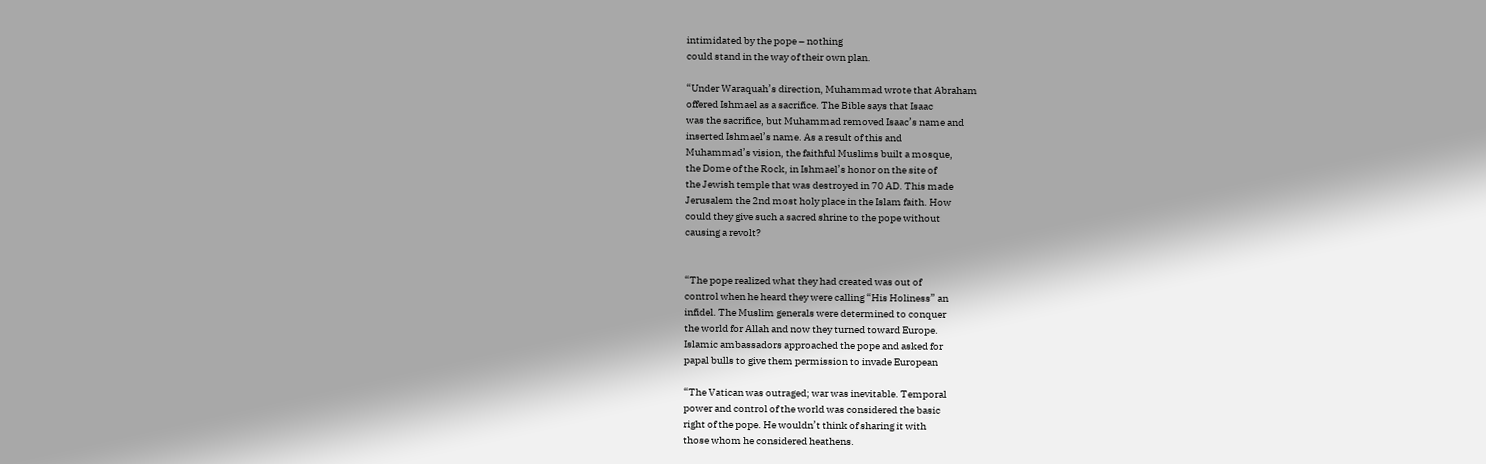intimidated by the pope – nothing
could stand in the way of their own plan.

“Under Waraquah’s direction, Muhammad wrote that Abraham
offered Ishmael as a sacrifice. The Bible says that Isaac
was the sacrifice, but Muhammad removed Isaac’s name and
inserted Ishmael’s name. As a result of this and
Muhammad’s vision, the faithful Muslims built a mosque,
the Dome of the Rock, in Ishmael’s honor on the site of
the Jewish temple that was destroyed in 70 AD. This made
Jerusalem the 2nd most holy place in the Islam faith. How
could they give such a sacred shrine to the pope without
causing a revolt?


“The pope realized what they had created was out of
control when he heard they were calling “His Holiness” an
infidel. The Muslim generals were determined to conquer
the world for Allah and now they turned toward Europe.
Islamic ambassadors approached the pope and asked for
papal bulls to give them permission to invade European

“The Vatican was outraged; war was inevitable. Temporal
power and control of the world was considered the basic
right of the pope. He wouldn’t think of sharing it with
those whom he considered heathens.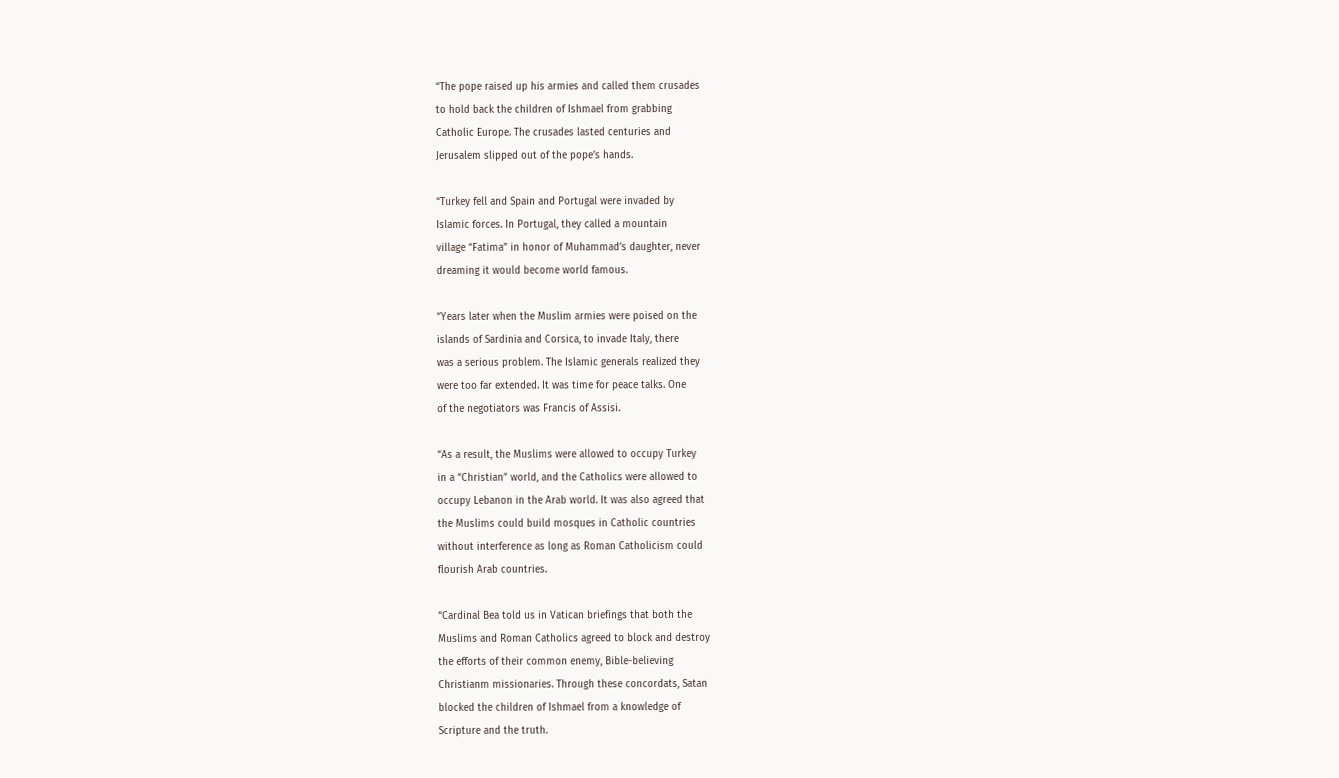“The pope raised up his armies and called them crusades
to hold back the children of Ishmael from grabbing
Catholic Europe. The crusades lasted centuries and
Jerusalem slipped out of the pope’s hands.

“Turkey fell and Spain and Portugal were invaded by
Islamic forces. In Portugal, they called a mountain
village “Fatima” in honor of Muhammad’s daughter, never
dreaming it would become world famous.

“Years later when the Muslim armies were poised on the
islands of Sardinia and Corsica, to invade Italy, there
was a serious problem. The Islamic generals realized they
were too far extended. It was time for peace talks. One
of the negotiators was Francis of Assisi.

“As a result, the Muslims were allowed to occupy Turkey
in a “Christian” world, and the Catholics were allowed to
occupy Lebanon in the Arab world. It was also agreed that
the Muslims could build mosques in Catholic countries
without interference as long as Roman Catholicism could
flourish Arab countries.

“Cardinal Bea told us in Vatican briefings that both the
Muslims and Roman Catholics agreed to block and destroy
the efforts of their common enemy, Bible-believing
Christianm missionaries. Through these concordats, Satan
blocked the children of Ishmael from a knowledge of
Scripture and the truth.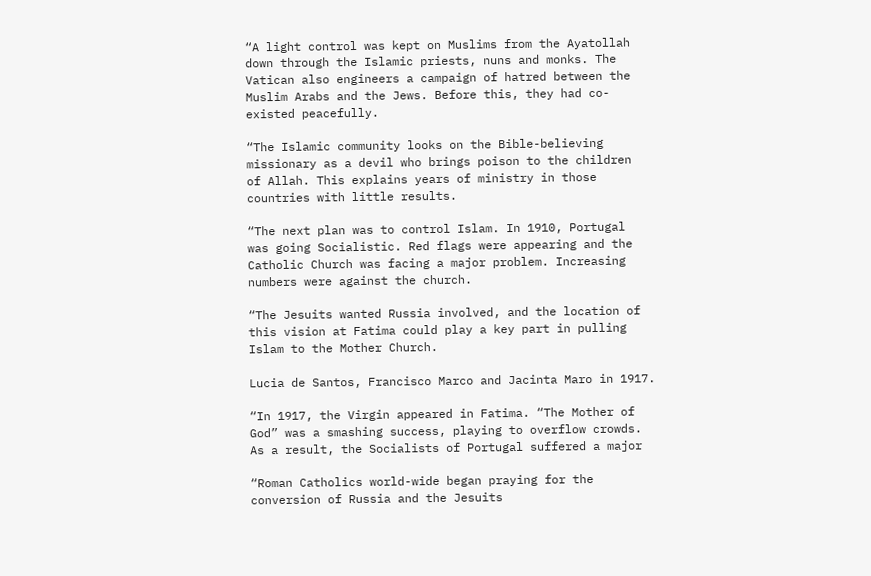“A light control was kept on Muslims from the Ayatollah
down through the Islamic priests, nuns and monks. The
Vatican also engineers a campaign of hatred between the
Muslim Arabs and the Jews. Before this, they had co-
existed peacefully.

“The Islamic community looks on the Bible-believing
missionary as a devil who brings poison to the children
of Allah. This explains years of ministry in those
countries with little results.

“The next plan was to control Islam. In 1910, Portugal
was going Socialistic. Red flags were appearing and the
Catholic Church was facing a major problem. Increasing
numbers were against the church.

“The Jesuits wanted Russia involved, and the location of
this vision at Fatima could play a key part in pulling
Islam to the Mother Church.

Lucia de Santos, Francisco Marco and Jacinta Maro in 1917.

“In 1917, the Virgin appeared in Fatima. “The Mother of
God” was a smashing success, playing to overflow crowds.
As a result, the Socialists of Portugal suffered a major

“Roman Catholics world-wide began praying for the
conversion of Russia and the Jesuits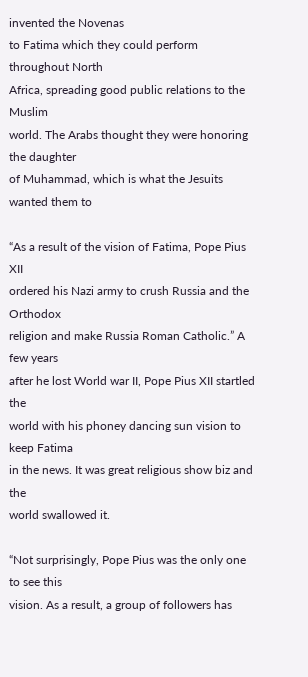invented the Novenas
to Fatima which they could perform throughout North
Africa, spreading good public relations to the Muslim
world. The Arabs thought they were honoring the daughter
of Muhammad, which is what the Jesuits wanted them to

“As a result of the vision of Fatima, Pope Pius XII
ordered his Nazi army to crush Russia and the Orthodox
religion and make Russia Roman Catholic.” A few years
after he lost World war II, Pope Pius XII startled the
world with his phoney dancing sun vision to keep Fatima
in the news. It was great religious show biz and the
world swallowed it.

“Not surprisingly, Pope Pius was the only one to see this
vision. As a result, a group of followers has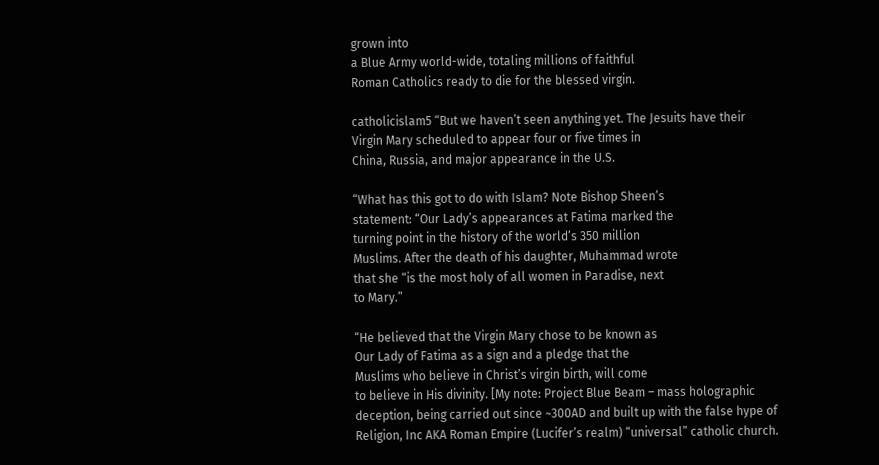grown into
a Blue Army world-wide, totaling millions of faithful
Roman Catholics ready to die for the blessed virgin.

catholicislam5 “But we haven’t seen anything yet. The Jesuits have their
Virgin Mary scheduled to appear four or five times in
China, Russia, and major appearance in the U.S.

“What has this got to do with Islam? Note Bishop Sheen’s
statement: “Our Lady’s appearances at Fatima marked the
turning point in the history of the world’s 350 million
Muslims. After the death of his daughter, Muhammad wrote
that she “is the most holy of all women in Paradise, next
to Mary.”

“He believed that the Virgin Mary chose to be known as
Our Lady of Fatima as a sign and a pledge that the
Muslims who believe in Christ’s virgin birth, will come
to believe in His divinity. [My note: Project Blue Beam – mass holographic deception, being carried out since ~300AD and built up with the false hype of Religion, Inc AKA Roman Empire (Lucifer’s realm) “universal” catholic church.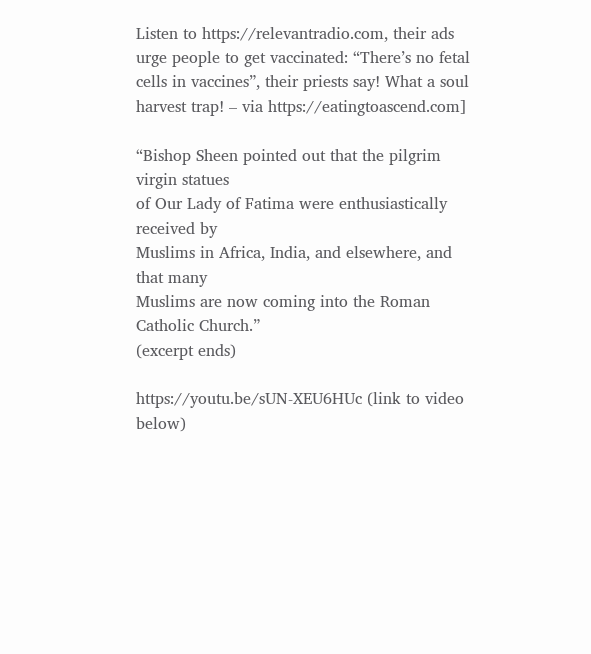Listen to https://relevantradio.com, their ads urge people to get vaccinated: “There’s no fetal cells in vaccines”, their priests say! What a soul harvest trap! – via https://eatingtoascend.com]

“Bishop Sheen pointed out that the pilgrim virgin statues
of Our Lady of Fatima were enthusiastically received by
Muslims in Africa, India, and elsewhere, and that many
Muslims are now coming into the Roman Catholic Church.”
(excerpt ends)

https://youtu.be/sUN-XEU6HUc (link to video below)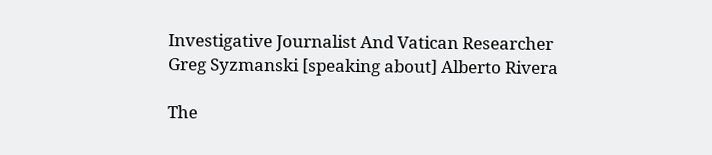Investigative Journalist And Vatican Researcher Greg Syzmanski [speaking about] Alberto Rivera

The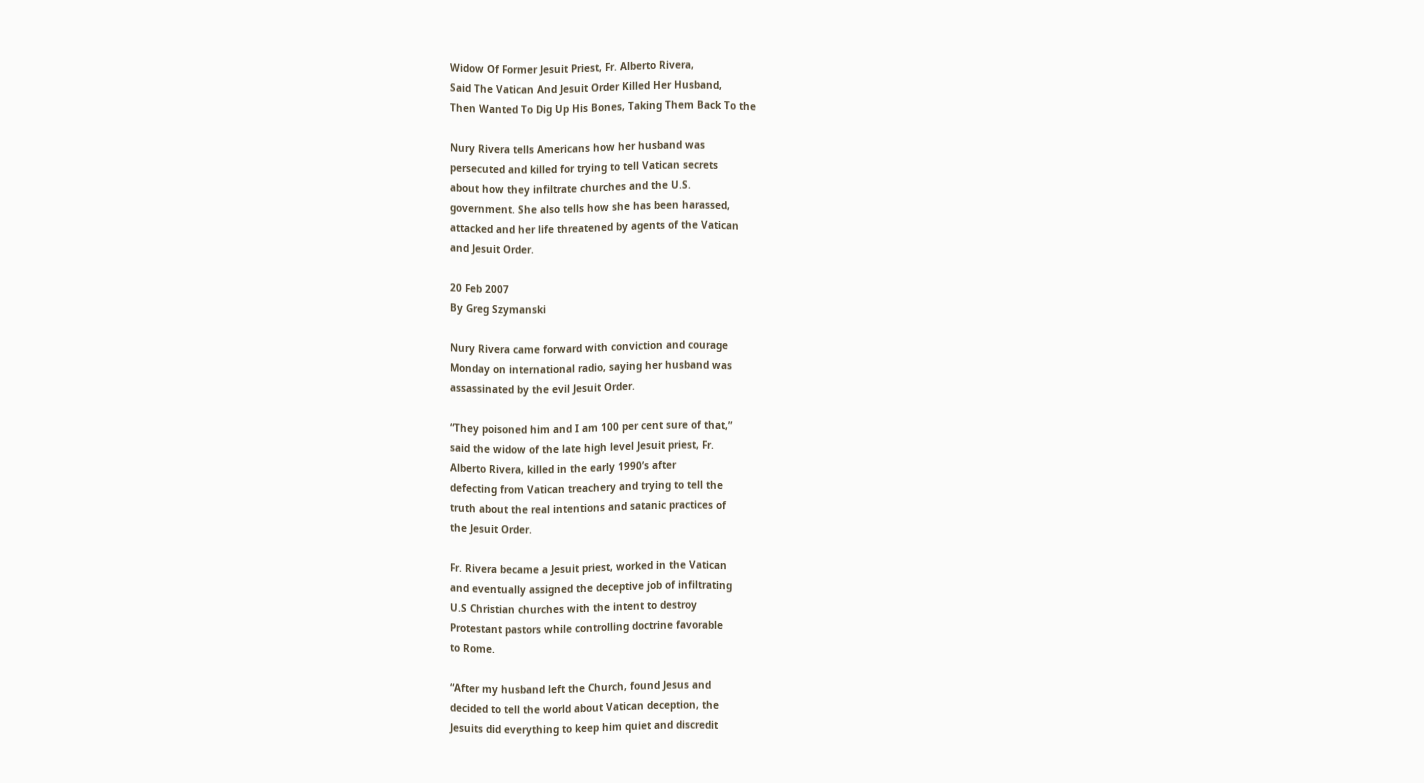Widow Of Former Jesuit Priest, Fr. Alberto Rivera,
Said The Vatican And Jesuit Order Killed Her Husband,
Then Wanted To Dig Up His Bones, Taking Them Back To the

Nury Rivera tells Americans how her husband was
persecuted and killed for trying to tell Vatican secrets
about how they infiltrate churches and the U.S.
government. She also tells how she has been harassed,
attacked and her life threatened by agents of the Vatican
and Jesuit Order.

20 Feb 2007
By Greg Szymanski

Nury Rivera came forward with conviction and courage
Monday on international radio, saying her husband was
assassinated by the evil Jesuit Order.

“They poisoned him and I am 100 per cent sure of that,”
said the widow of the late high level Jesuit priest, Fr.
Alberto Rivera, killed in the early 1990’s after
defecting from Vatican treachery and trying to tell the
truth about the real intentions and satanic practices of
the Jesuit Order.

Fr. Rivera became a Jesuit priest, worked in the Vatican
and eventually assigned the deceptive job of infiltrating
U.S Christian churches with the intent to destroy
Protestant pastors while controlling doctrine favorable
to Rome.

“After my husband left the Church, found Jesus and
decided to tell the world about Vatican deception, the
Jesuits did everything to keep him quiet and discredit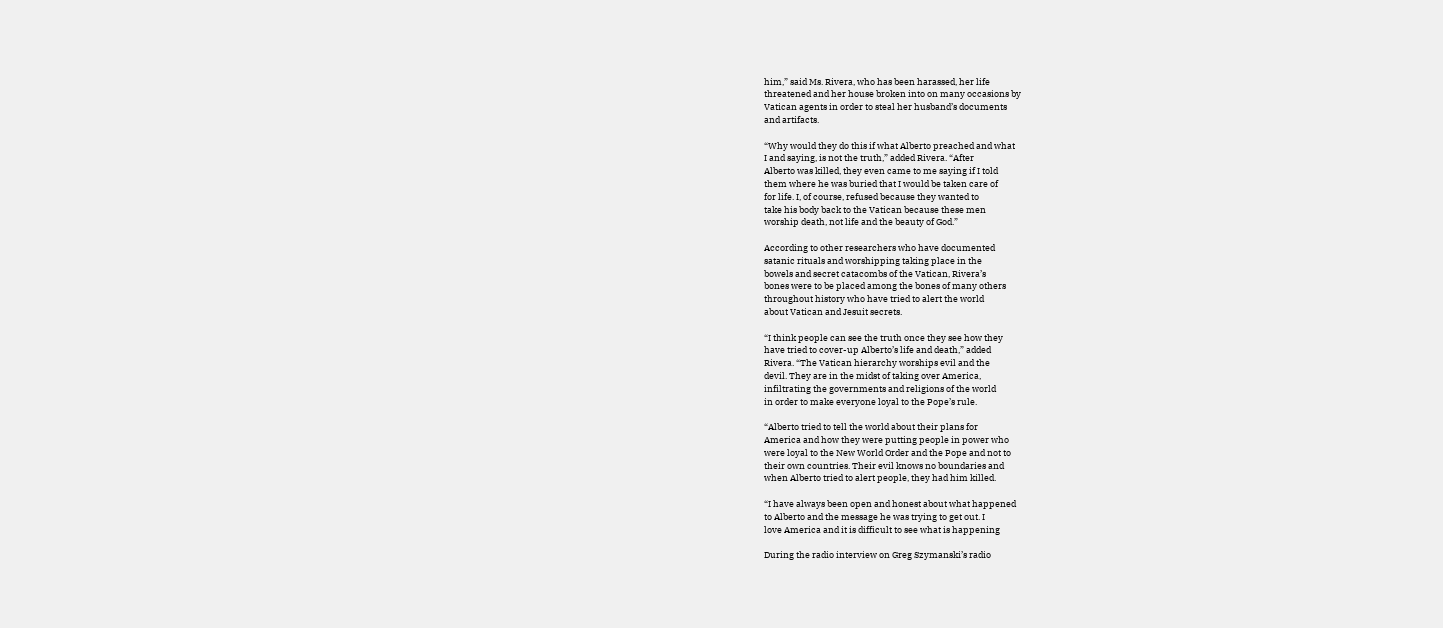him,” said Ms. Rivera, who has been harassed, her life
threatened and her house broken into on many occasions by
Vatican agents in order to steal her husband’s documents
and artifacts.

“Why would they do this if what Alberto preached and what
I and saying, is not the truth,” added Rivera. “After
Alberto was killed, they even came to me saying if I told
them where he was buried that I would be taken care of
for life. I, of course, refused because they wanted to
take his body back to the Vatican because these men
worship death, not life and the beauty of God.”

According to other researchers who have documented
satanic rituals and worshipping taking place in the
bowels and secret catacombs of the Vatican, Rivera’s
bones were to be placed among the bones of many others
throughout history who have tried to alert the world
about Vatican and Jesuit secrets.

“I think people can see the truth once they see how they
have tried to cover-up Alberto’s life and death,” added
Rivera. “The Vatican hierarchy worships evil and the
devil. They are in the midst of taking over America,
infiltrating the governments and religions of the world
in order to make everyone loyal to the Pope’s rule.

“Alberto tried to tell the world about their plans for
America and how they were putting people in power who
were loyal to the New World Order and the Pope and not to
their own countries. Their evil knows no boundaries and
when Alberto tried to alert people, they had him killed.

“I have always been open and honest about what happened
to Alberto and the message he was trying to get out. I
love America and it is difficult to see what is happening

During the radio interview on Greg Szymanski’s radio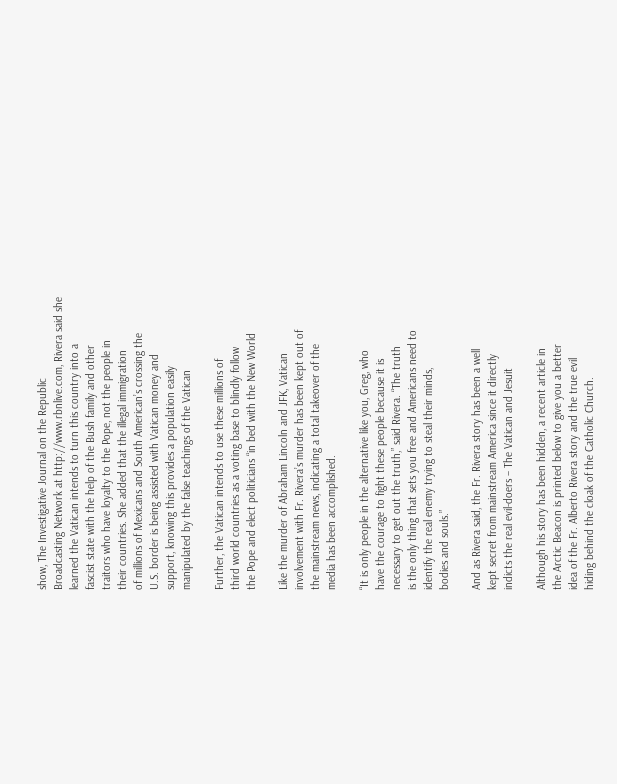show, The Investigative Journal on the Republic
Broadcasting Network at http://www.rbnlive.com, Rivera said she
learned the Vatican intends to turn this country into a
fascist state with the help of the Bush family and other
traitors who have loyalty to the Pope, not the people in
their countries. She added that the illegal immigration
of millions of Mexicans and South American’s crossing the
U.S. border is being assisted with Vatican money and
support, knowing this provides a population easily
manipulated by the false teachings of the Vatican

Further, the Vatican intends to use these millions of
third world countries as a voting base to blindly follow
the Pope and elect politicians “in bed with the New World

Like the murder of Abraham Lincoln and JFK, Vatican
involvement with Fr. Rivera’s murder has been kept out of
the mainstream news, indicating a total takeover of the
media has been accomplished.

“It is only people in the alternative like you, Greg, who
have the courage to fight these people because it is
necessary to get out the truth,” said Rivera. “The truth
is the only thing that sets you free and Americans need to
identify the real enemy trying to steal their minds,
bodies and souls.”

And as Rivera said, the Fr. Rivera story has been a well
kept secret from mainstream America since it directly
indicts the real evil-doers – The Vatican and Jesuit

Although his story has been hidden, a recent article in
the Arctic Beacon is printed below to give you a better
idea of the Fr. Alberto Rivera story and the true evil
hiding behind the cloak of the Catholic Church.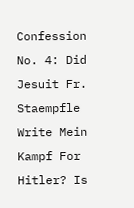Confession No. 4: Did Jesuit Fr. Staempfle Write Mein
Kampf For Hitler? Is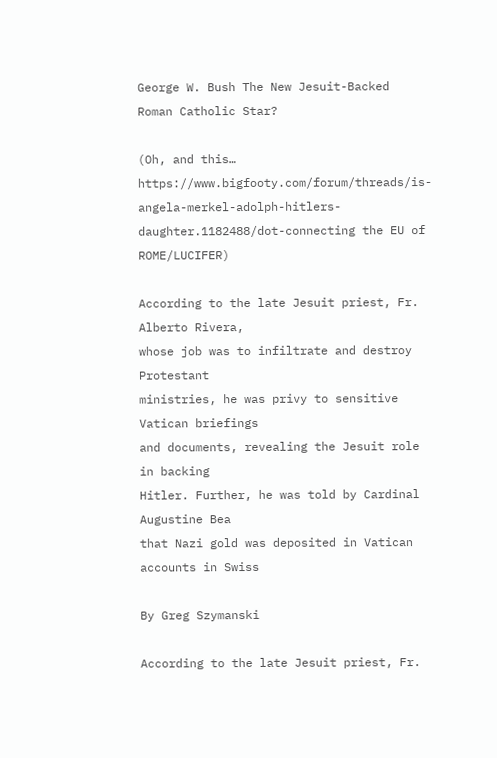George W. Bush The New Jesuit-Backed
Roman Catholic Star?

(Oh, and this… https://www.bigfooty.com/forum/threads/is-angela-merkel-adolph-hitlers-daughter.1182488/dot-connecting the EU of ROME/LUCIFER)

According to the late Jesuit priest, Fr. Alberto Rivera,
whose job was to infiltrate and destroy Protestant
ministries, he was privy to sensitive Vatican briefings
and documents, revealing the Jesuit role in backing
Hitler. Further, he was told by Cardinal Augustine Bea
that Nazi gold was deposited in Vatican accounts in Swiss

By Greg Szymanski

According to the late Jesuit priest, Fr.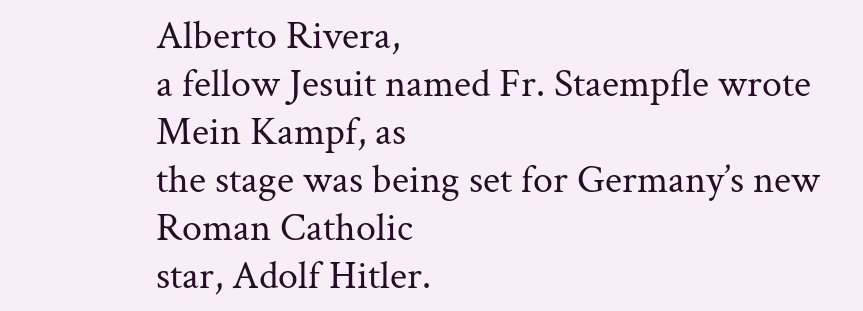Alberto Rivera,
a fellow Jesuit named Fr. Staempfle wrote Mein Kampf, as
the stage was being set for Germany’s new Roman Catholic
star, Adolf Hitler.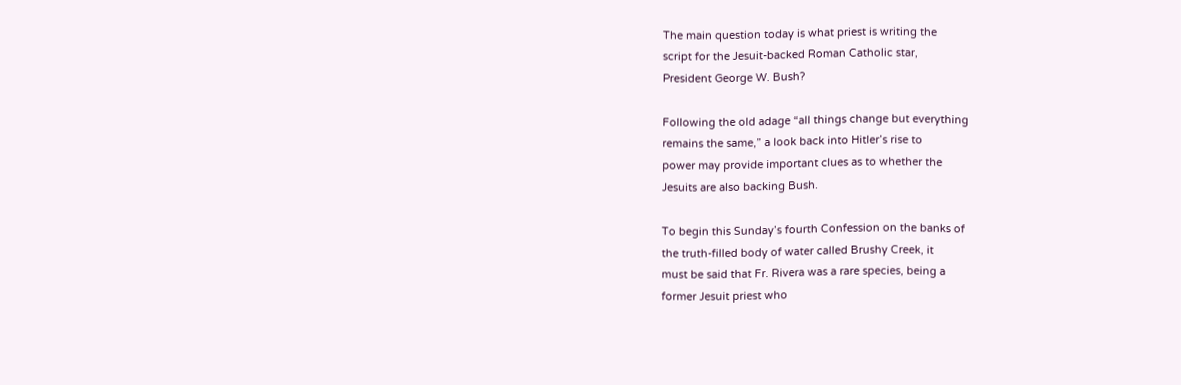The main question today is what priest is writing the
script for the Jesuit-backed Roman Catholic star,
President George W. Bush?

Following the old adage “all things change but everything
remains the same,” a look back into Hitler’s rise to
power may provide important clues as to whether the
Jesuits are also backing Bush.

To begin this Sunday’s fourth Confession on the banks of
the truth-filled body of water called Brushy Creek, it
must be said that Fr. Rivera was a rare species, being a
former Jesuit priest who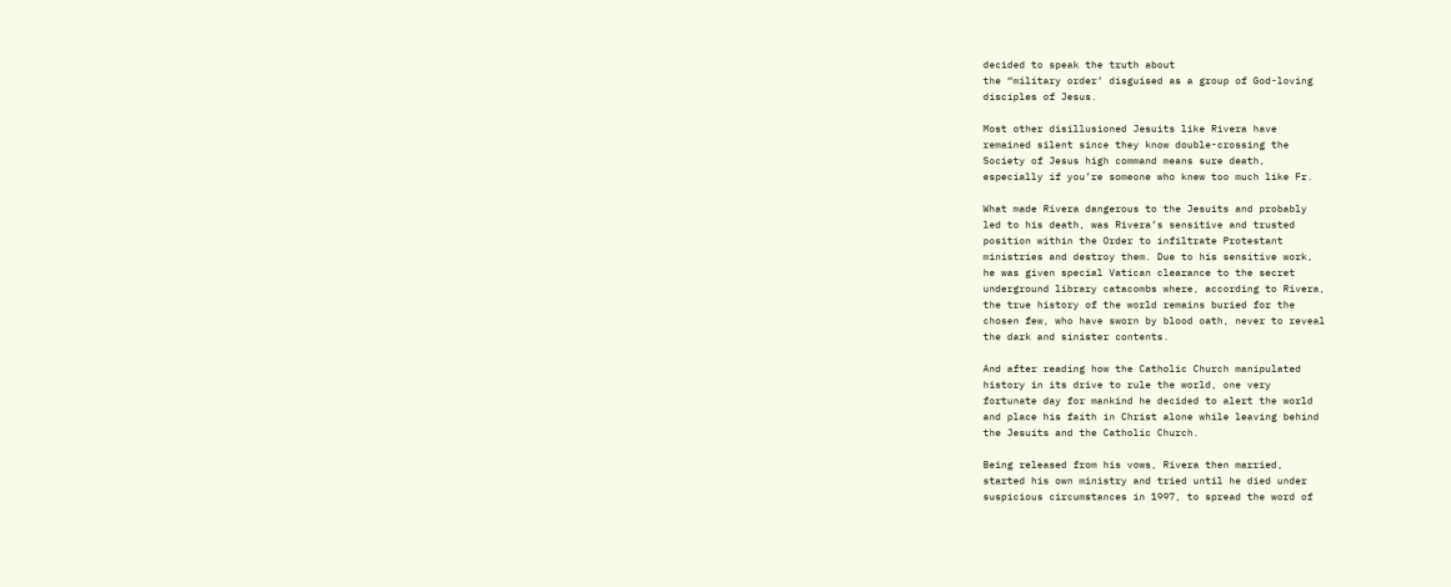decided to speak the truth about
the “military order’ disguised as a group of God-loving
disciples of Jesus.

Most other disillusioned Jesuits like Rivera have
remained silent since they know double-crossing the
Society of Jesus high command means sure death,
especially if you’re someone who knew too much like Fr.

What made Rivera dangerous to the Jesuits and probably
led to his death, was Rivera’s sensitive and trusted
position within the Order to infiltrate Protestant
ministries and destroy them. Due to his sensitive work,
he was given special Vatican clearance to the secret
underground library catacombs where, according to Rivera,
the true history of the world remains buried for the
chosen few, who have sworn by blood oath, never to reveal
the dark and sinister contents.

And after reading how the Catholic Church manipulated
history in its drive to rule the world, one very
fortunate day for mankind he decided to alert the world
and place his faith in Christ alone while leaving behind
the Jesuits and the Catholic Church.

Being released from his vows, Rivera then married,
started his own ministry and tried until he died under
suspicious circumstances in 1997, to spread the word of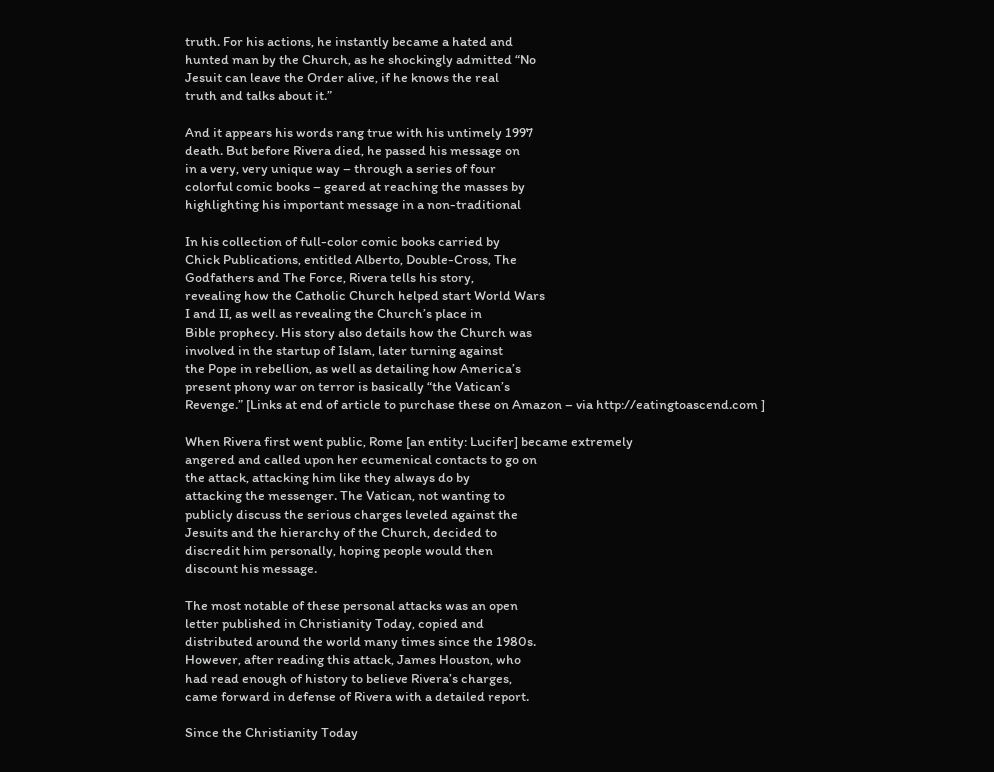truth. For his actions, he instantly became a hated and
hunted man by the Church, as he shockingly admitted “No
Jesuit can leave the Order alive, if he knows the real
truth and talks about it.”

And it appears his words rang true with his untimely 1997
death. But before Rivera died, he passed his message on
in a very, very unique way – through a series of four
colorful comic books – geared at reaching the masses by
highlighting his important message in a non-traditional

In his collection of full-color comic books carried by
Chick Publications, entitled Alberto, Double-Cross, The
Godfathers and The Force, Rivera tells his story,
revealing how the Catholic Church helped start World Wars
I and II, as well as revealing the Church’s place in
Bible prophecy. His story also details how the Church was
involved in the startup of Islam, later turning against
the Pope in rebellion, as well as detailing how America’s
present phony war on terror is basically “the Vatican’s
Revenge.” [Links at end of article to purchase these on Amazon – via http://eatingtoascend.com ]

When Rivera first went public, Rome [an entity: Lucifer] became extremely
angered and called upon her ecumenical contacts to go on
the attack, attacking him like they always do by
attacking the messenger. The Vatican, not wanting to
publicly discuss the serious charges leveled against the
Jesuits and the hierarchy of the Church, decided to
discredit him personally, hoping people would then
discount his message.

The most notable of these personal attacks was an open
letter published in Christianity Today, copied and
distributed around the world many times since the 1980s.
However, after reading this attack, James Houston, who
had read enough of history to believe Rivera’s charges,
came forward in defense of Rivera with a detailed report.

Since the Christianity Today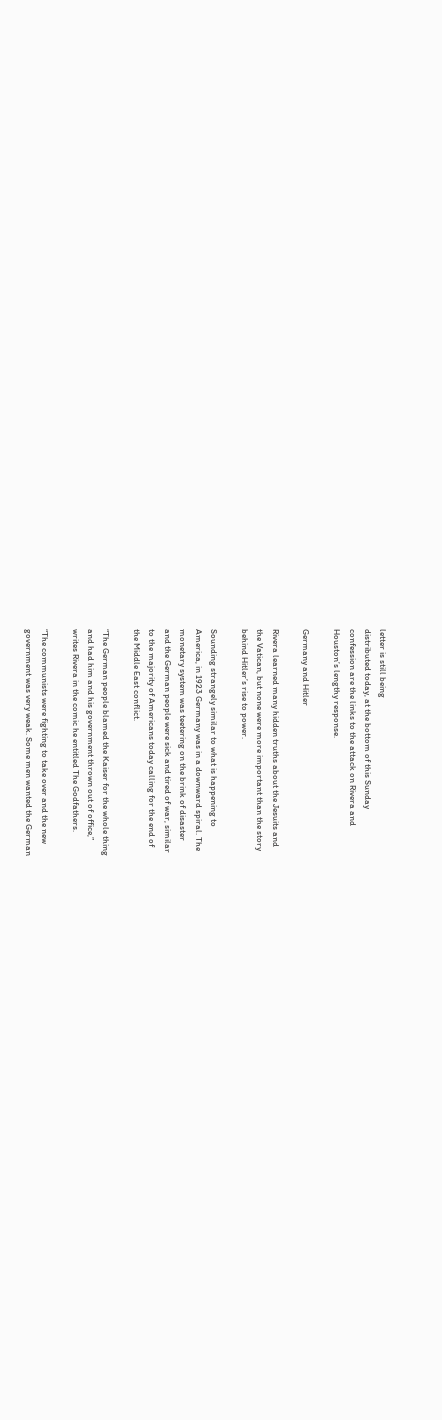letter is still being
distributed today, at the bottom of this Sunday
confession are the links to the attack on Rivera and
Houston’s lengthy response.

Germany and Hitler

Rivera learned many hidden truths about the Jesuits and
the Vatican, but none were more important than the story
behind Hitler’s rise to power.

Sounding strangely similar to what is happening to
America, in 1923 Germany was in a downward spiral. The
monetary system was teetering on the brink of disaster
and the German people were sick and tired of war, similar
to the majority of Americans today calling for the end of
the Middle East conflict.

“The German people blamed the Kaiser for the whole thing
and had him and his government thrown out of office,”
writes Rivera in the comic he entitled The Godfathers.

“The communists were fighting to take over and the new
government was very weak. Some men wanted the German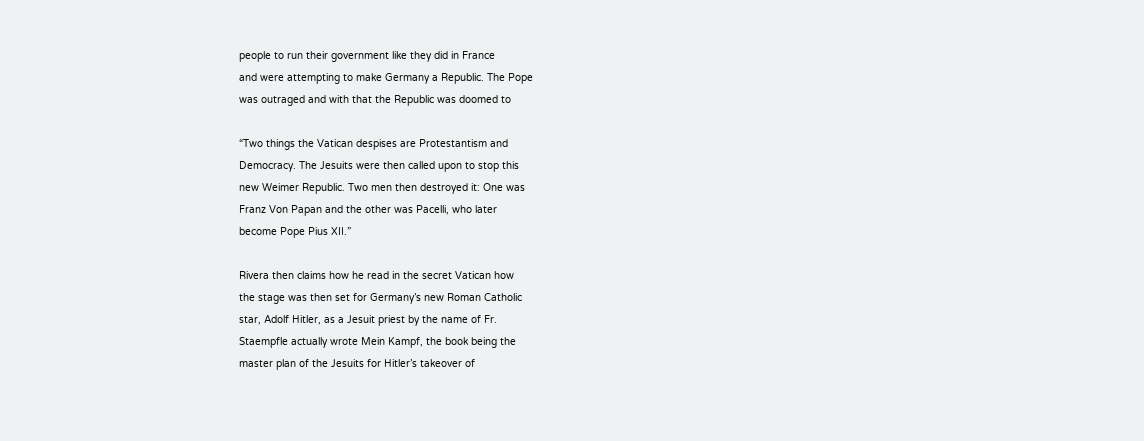people to run their government like they did in France
and were attempting to make Germany a Republic. The Pope
was outraged and with that the Republic was doomed to

“Two things the Vatican despises are Protestantism and
Democracy. The Jesuits were then called upon to stop this
new Weimer Republic. Two men then destroyed it: One was
Franz Von Papan and the other was Pacelli, who later
become Pope Pius XII.”

Rivera then claims how he read in the secret Vatican how
the stage was then set for Germany’s new Roman Catholic
star, Adolf Hitler, as a Jesuit priest by the name of Fr.
Staempfle actually wrote Mein Kampf, the book being the
master plan of the Jesuits for Hitler’s takeover of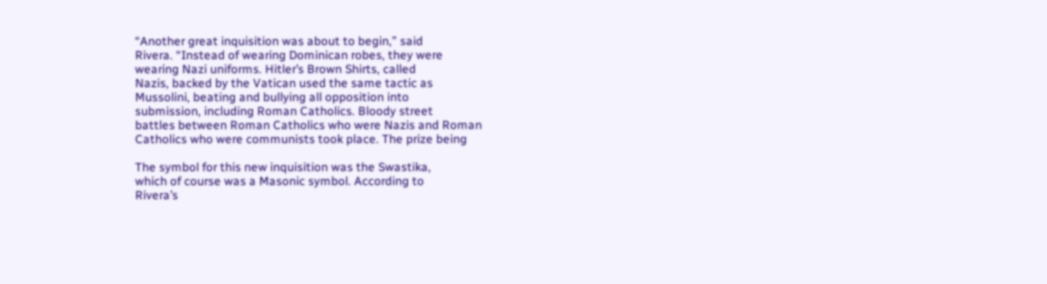“Another great inquisition was about to begin,” said
Rivera. “Instead of wearing Dominican robes, they were
wearing Nazi uniforms. Hitler’s Brown Shirts, called
Nazis, backed by the Vatican used the same tactic as
Mussolini, beating and bullying all opposition into
submission, including Roman Catholics. Bloody street
battles between Roman Catholics who were Nazis and Roman
Catholics who were communists took place. The prize being

The symbol for this new inquisition was the Swastika,
which of course was a Masonic symbol. According to
Rivera’s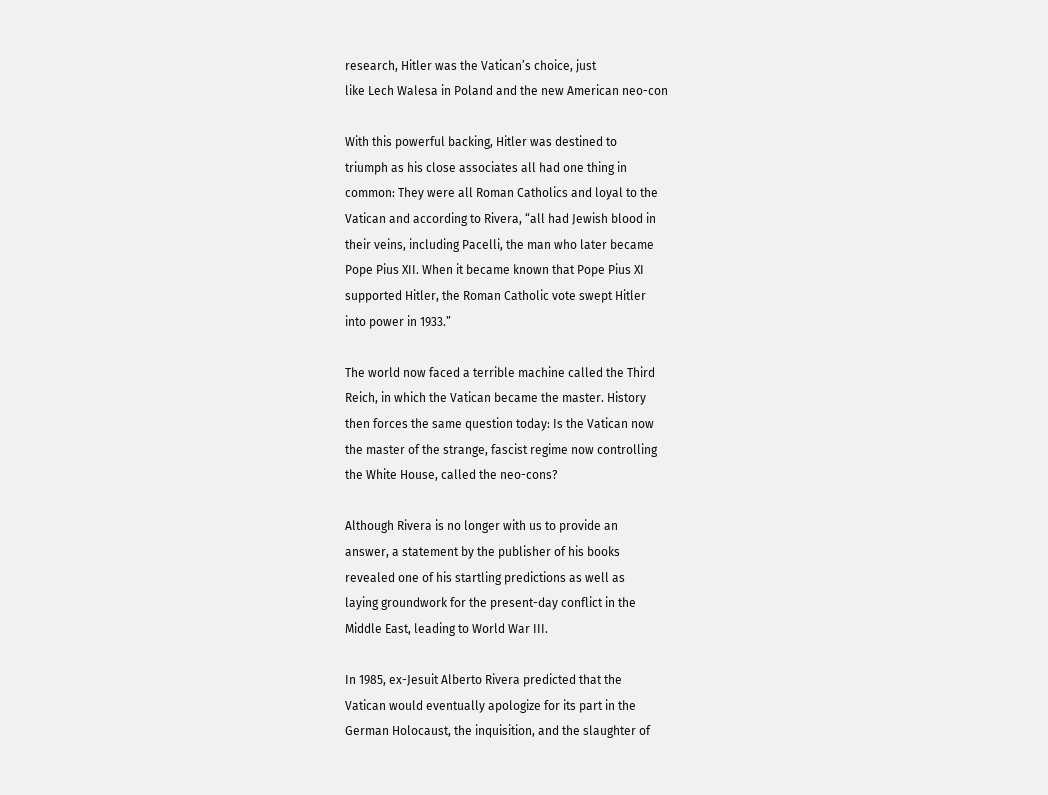research, Hitler was the Vatican’s choice, just
like Lech Walesa in Poland and the new American neo-con

With this powerful backing, Hitler was destined to
triumph as his close associates all had one thing in
common: They were all Roman Catholics and loyal to the
Vatican and according to Rivera, “all had Jewish blood in
their veins, including Pacelli, the man who later became
Pope Pius XII. When it became known that Pope Pius XI
supported Hitler, the Roman Catholic vote swept Hitler
into power in 1933.”

The world now faced a terrible machine called the Third
Reich, in which the Vatican became the master. History
then forces the same question today: Is the Vatican now
the master of the strange, fascist regime now controlling
the White House, called the neo-cons?

Although Rivera is no longer with us to provide an
answer, a statement by the publisher of his books
revealed one of his startling predictions as well as
laying groundwork for the present-day conflict in the
Middle East, leading to World War III.

In 1985, ex-Jesuit Alberto Rivera predicted that the
Vatican would eventually apologize for its part in the
German Holocaust, the inquisition, and the slaughter of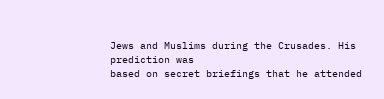Jews and Muslims during the Crusades. His prediction was
based on secret briefings that he attended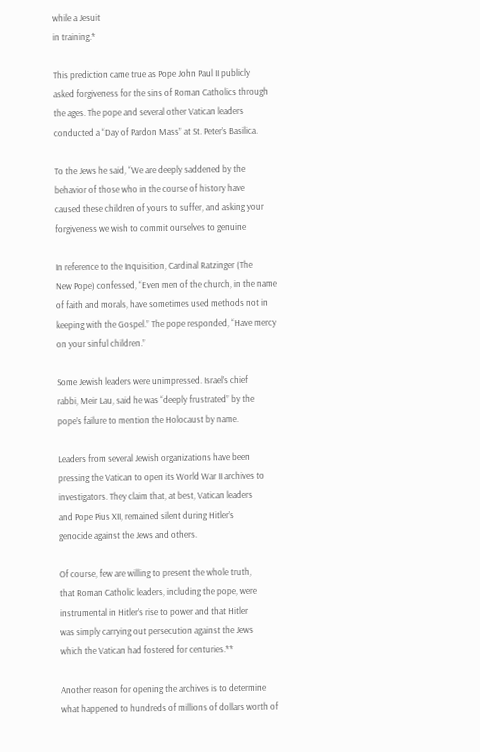while a Jesuit
in training.*

This prediction came true as Pope John Paul II publicly
asked forgiveness for the sins of Roman Catholics through
the ages. The pope and several other Vatican leaders
conducted a “Day of Pardon Mass” at St. Peter’s Basilica.

To the Jews he said, “We are deeply saddened by the
behavior of those who in the course of history have
caused these children of yours to suffer, and asking your
forgiveness we wish to commit ourselves to genuine

In reference to the Inquisition, Cardinal Ratzinger (The
New Pope) confessed, “Even men of the church, in the name
of faith and morals, have sometimes used methods not in
keeping with the Gospel.” The pope responded, “Have mercy
on your sinful children.”

Some Jewish leaders were unimpressed. Israel’s chief
rabbi, Meir Lau, said he was “deeply frustrated” by the
pope’s failure to mention the Holocaust by name.

Leaders from several Jewish organizations have been
pressing the Vatican to open its World War II archives to
investigators. They claim that, at best, Vatican leaders
and Pope Pius XII, remained silent during Hitler’s
genocide against the Jews and others.

Of course, few are willing to present the whole truth,
that Roman Catholic leaders, including the pope, were
instrumental in Hitler’s rise to power and that Hitler
was simply carrying out persecution against the Jews
which the Vatican had fostered for centuries.**

Another reason for opening the archives is to determine
what happened to hundreds of millions of dollars worth of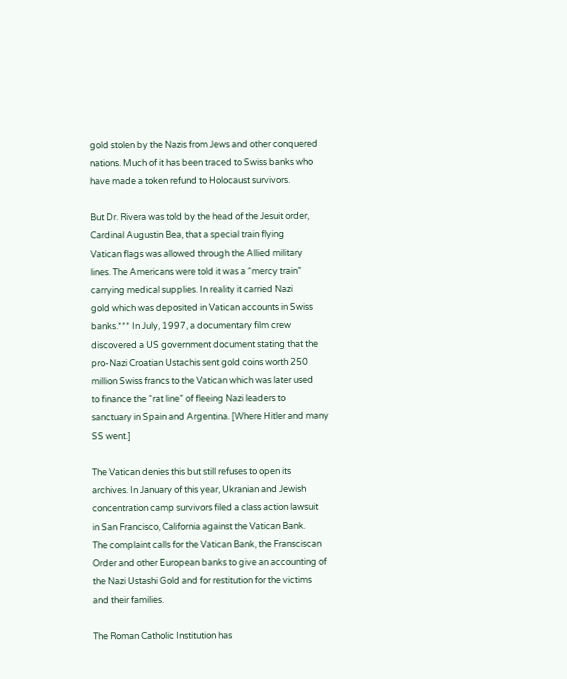gold stolen by the Nazis from Jews and other conquered
nations. Much of it has been traced to Swiss banks who
have made a token refund to Holocaust survivors.

But Dr. Rivera was told by the head of the Jesuit order,
Cardinal Augustin Bea, that a special train flying
Vatican flags was allowed through the Allied military
lines. The Americans were told it was a “mercy train”
carrying medical supplies. In reality it carried Nazi
gold which was deposited in Vatican accounts in Swiss
banks.*** In July, 1997, a documentary film crew
discovered a US government document stating that the
pro-Nazi Croatian Ustachis sent gold coins worth 250
million Swiss francs to the Vatican which was later used
to finance the “rat line” of fleeing Nazi leaders to
sanctuary in Spain and Argentina. [Where Hitler and many SS went.]

The Vatican denies this but still refuses to open its
archives. In January of this year, Ukranian and Jewish
concentration camp survivors filed a class action lawsuit
in San Francisco, California against the Vatican Bank.
The complaint calls for the Vatican Bank, the Fransciscan
Order and other European banks to give an accounting of
the Nazi Ustashi Gold and for restitution for the victims
and their families.

The Roman Catholic Institution has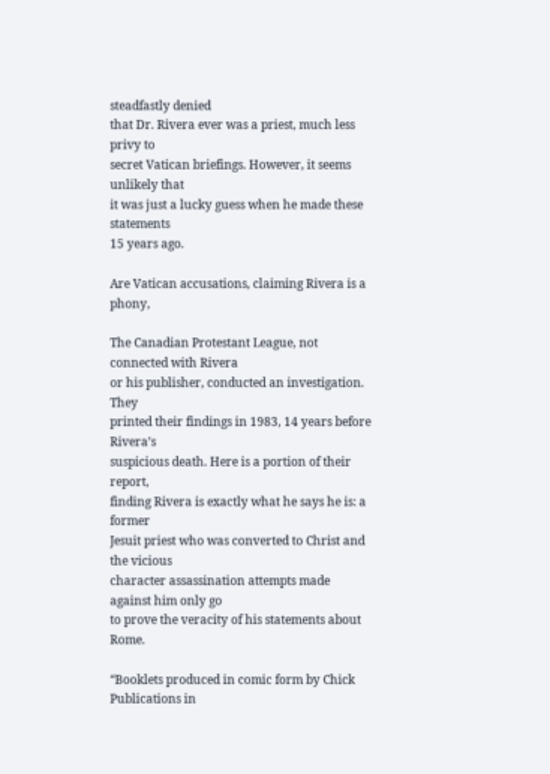steadfastly denied
that Dr. Rivera ever was a priest, much less privy to
secret Vatican briefings. However, it seems unlikely that
it was just a lucky guess when he made these statements
15 years ago.

Are Vatican accusations, claiming Rivera is a phony,

The Canadian Protestant League, not connected with Rivera
or his publisher, conducted an investigation. They
printed their findings in 1983, 14 years before Rivera’s
suspicious death. Here is a portion of their report,
finding Rivera is exactly what he says he is: a former
Jesuit priest who was converted to Christ and the vicious
character assassination attempts made against him only go
to prove the veracity of his statements about Rome.

“Booklets produced in comic form by Chick Publications in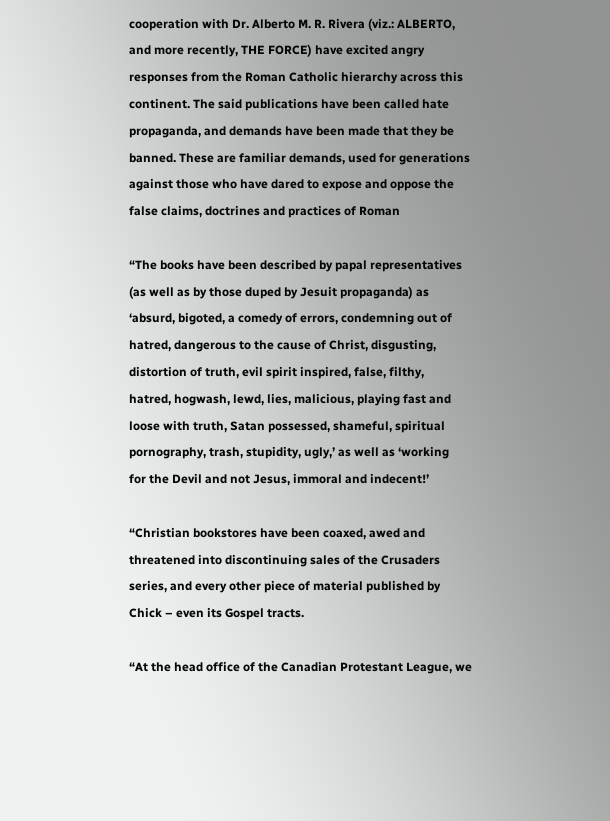cooperation with Dr. Alberto M. R. Rivera (viz.: ALBERTO,
and more recently, THE FORCE) have excited angry
responses from the Roman Catholic hierarchy across this
continent. The said publications have been called hate
propaganda, and demands have been made that they be
banned. These are familiar demands, used for generations
against those who have dared to expose and oppose the
false claims, doctrines and practices of Roman

“The books have been described by papal representatives
(as well as by those duped by Jesuit propaganda) as
‘absurd, bigoted, a comedy of errors, condemning out of
hatred, dangerous to the cause of Christ, disgusting,
distortion of truth, evil spirit inspired, false, filthy,
hatred, hogwash, lewd, lies, malicious, playing fast and
loose with truth, Satan possessed, shameful, spiritual
pornography, trash, stupidity, ugly,’ as well as ‘working
for the Devil and not Jesus, immoral and indecent!’

“Christian bookstores have been coaxed, awed and
threatened into discontinuing sales of the Crusaders
series, and every other piece of material published by
Chick – even its Gospel tracts.

“At the head office of the Canadian Protestant League, we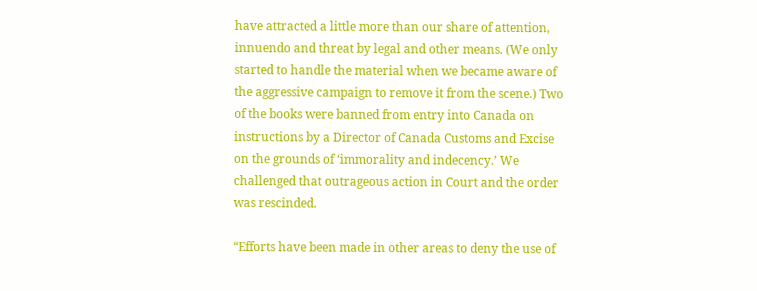have attracted a little more than our share of attention,
innuendo and threat by legal and other means. (We only
started to handle the material when we became aware of
the aggressive campaign to remove it from the scene.) Two
of the books were banned from entry into Canada on
instructions by a Director of Canada Customs and Excise
on the grounds of ‘immorality and indecency.’ We
challenged that outrageous action in Court and the order
was rescinded.

“Efforts have been made in other areas to deny the use of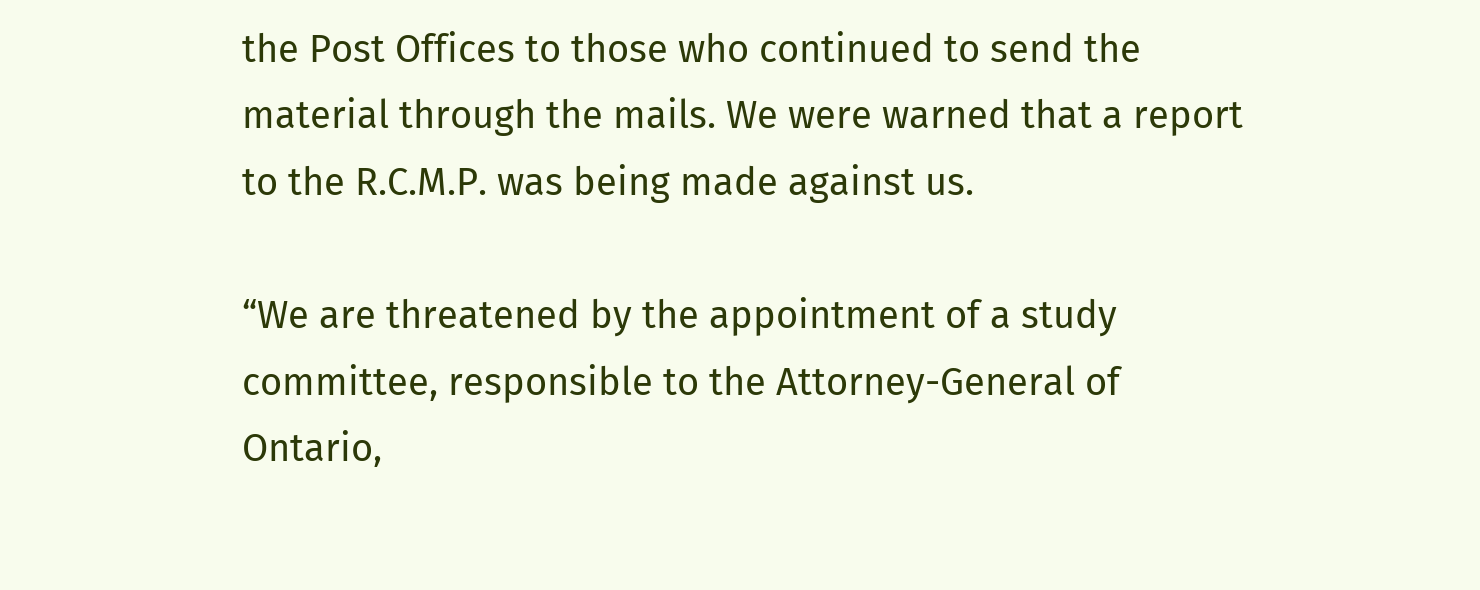the Post Offices to those who continued to send the
material through the mails. We were warned that a report
to the R.C.M.P. was being made against us.

“We are threatened by the appointment of a study
committee, responsible to the Attorney-General of
Ontario,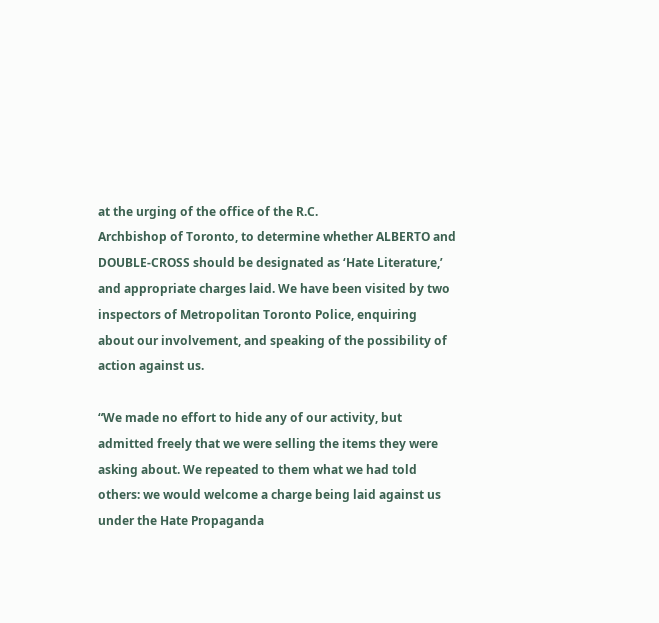at the urging of the office of the R.C.
Archbishop of Toronto, to determine whether ALBERTO and
DOUBLE-CROSS should be designated as ‘Hate Literature,’
and appropriate charges laid. We have been visited by two
inspectors of Metropolitan Toronto Police, enquiring
about our involvement, and speaking of the possibility of
action against us.

“We made no effort to hide any of our activity, but
admitted freely that we were selling the items they were
asking about. We repeated to them what we had told
others: we would welcome a charge being laid against us
under the Hate Propaganda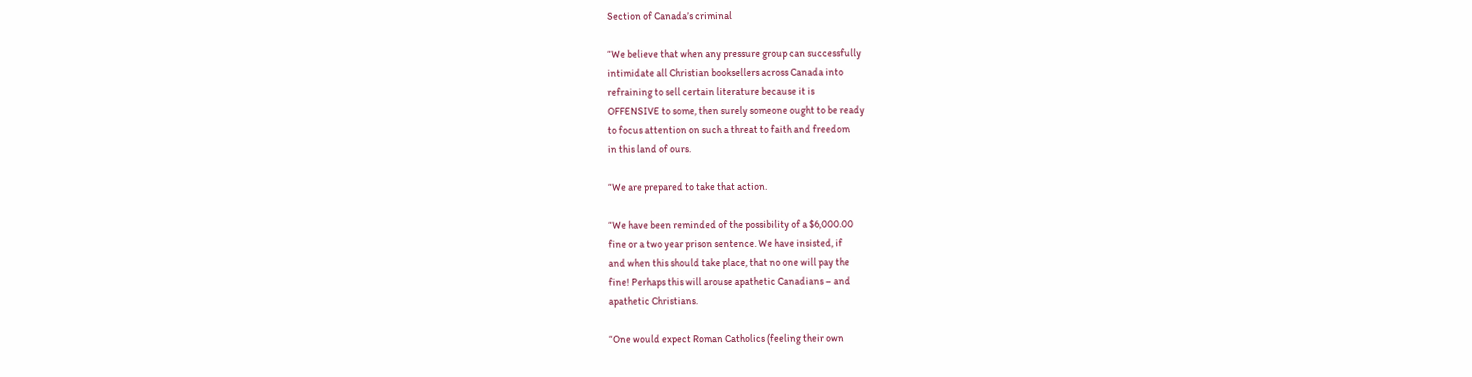Section of Canada’s criminal

“We believe that when any pressure group can successfully
intimidate all Christian booksellers across Canada into
refraining to sell certain literature because it is
OFFENSIVE to some, then surely someone ought to be ready
to focus attention on such a threat to faith and freedom
in this land of ours.

“We are prepared to take that action.

“We have been reminded of the possibility of a $6,000.00
fine or a two year prison sentence. We have insisted, if
and when this should take place, that no one will pay the
fine! Perhaps this will arouse apathetic Canadians – and
apathetic Christians.

“One would expect Roman Catholics (feeling their own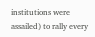institutions were assailed) to rally every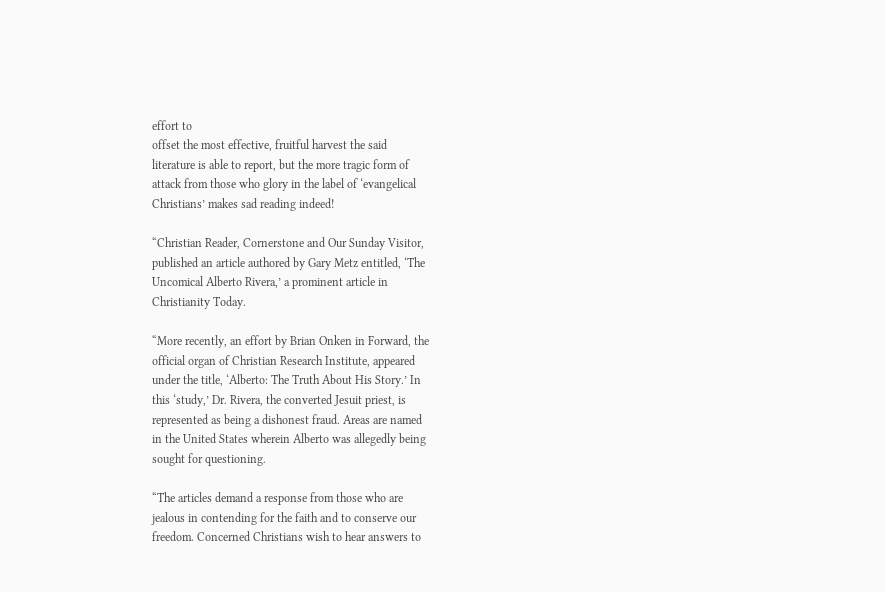effort to
offset the most effective, fruitful harvest the said
literature is able to report, but the more tragic form of
attack from those who glory in the label of ‘evangelical
Christians’ makes sad reading indeed!

“Christian Reader, Cornerstone and Our Sunday Visitor,
published an article authored by Gary Metz entitled, ‘The
Uncomical Alberto Rivera,’ a prominent article in
Christianity Today.

“More recently, an effort by Brian Onken in Forward, the
official organ of Christian Research Institute, appeared
under the title, ‘Alberto: The Truth About His Story.’ In
this ‘study,’ Dr. Rivera, the converted Jesuit priest, is
represented as being a dishonest fraud. Areas are named
in the United States wherein Alberto was allegedly being
sought for questioning.

“The articles demand a response from those who are
jealous in contending for the faith and to conserve our
freedom. Concerned Christians wish to hear answers to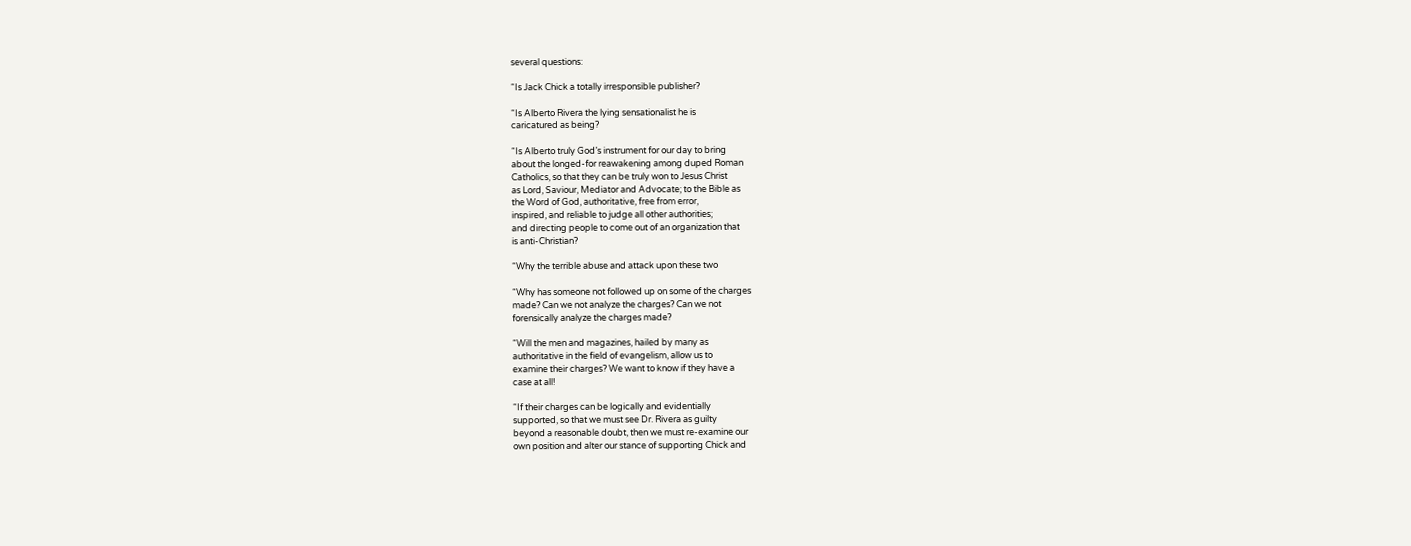several questions:

“Is Jack Chick a totally irresponsible publisher?

“Is Alberto Rivera the lying sensationalist he is
caricatured as being?

“Is Alberto truly God’s instrument for our day to bring
about the longed-for reawakening among duped Roman
Catholics, so that they can be truly won to Jesus Christ
as Lord, Saviour, Mediator and Advocate; to the Bible as
the Word of God, authoritative, free from error,
inspired, and reliable to judge all other authorities;
and directing people to come out of an organization that
is anti-Christian?

“Why the terrible abuse and attack upon these two

“Why has someone not followed up on some of the charges
made? Can we not analyze the charges? Can we not
forensically analyze the charges made?

“Will the men and magazines, hailed by many as
authoritative in the field of evangelism, allow us to
examine their charges? We want to know if they have a
case at all!

“If their charges can be logically and evidentially
supported, so that we must see Dr. Rivera as guilty
beyond a reasonable doubt, then we must re-examine our
own position and alter our stance of supporting Chick and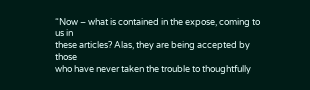“Now – what is contained in the expose, coming to us in
these articles? Alas, they are being accepted by those
who have never taken the trouble to thoughtfully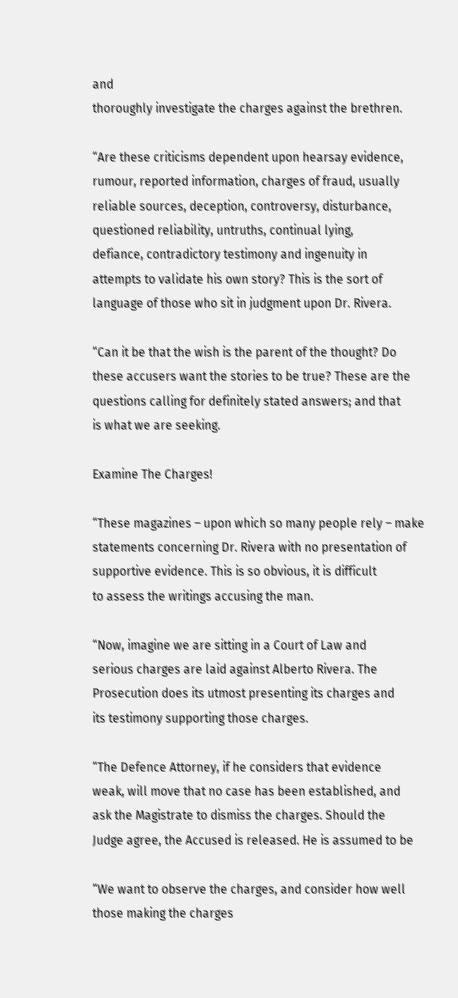and
thoroughly investigate the charges against the brethren.

“Are these criticisms dependent upon hearsay evidence,
rumour, reported information, charges of fraud, usually
reliable sources, deception, controversy, disturbance,
questioned reliability, untruths, continual lying,
defiance, contradictory testimony and ingenuity in
attempts to validate his own story? This is the sort of
language of those who sit in judgment upon Dr. Rivera.

“Can it be that the wish is the parent of the thought? Do
these accusers want the stories to be true? These are the
questions calling for definitely stated answers; and that
is what we are seeking.

Examine The Charges!

“These magazines – upon which so many people rely – make
statements concerning Dr. Rivera with no presentation of
supportive evidence. This is so obvious, it is difficult
to assess the writings accusing the man.

“Now, imagine we are sitting in a Court of Law and
serious charges are laid against Alberto Rivera. The
Prosecution does its utmost presenting its charges and
its testimony supporting those charges.

“The Defence Attorney, if he considers that evidence
weak, will move that no case has been established, and
ask the Magistrate to dismiss the charges. Should the
Judge agree, the Accused is released. He is assumed to be

“We want to observe the charges, and consider how well
those making the charges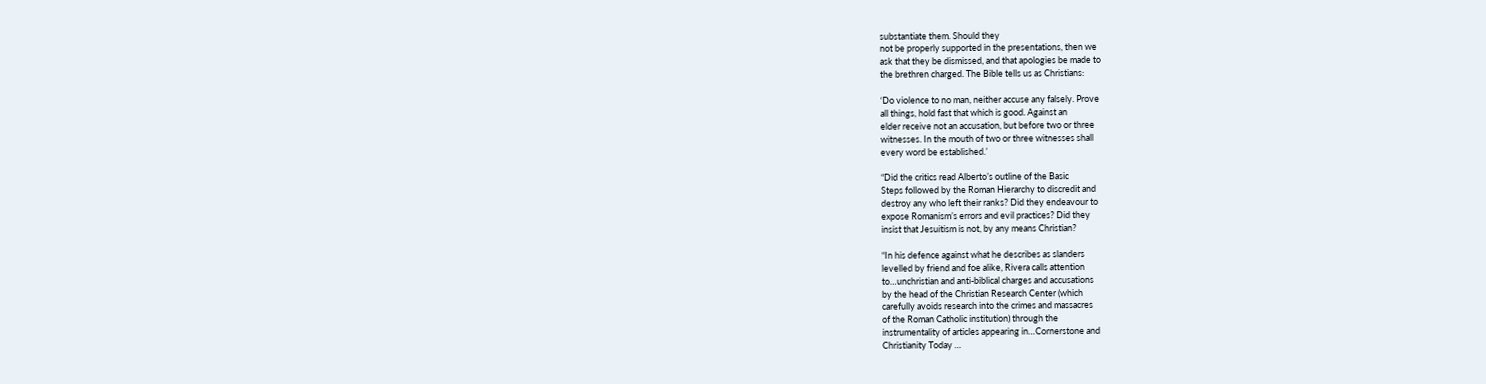substantiate them. Should they
not be properly supported in the presentations, then we
ask that they be dismissed, and that apologies be made to
the brethren charged. The Bible tells us as Christians:

‘Do violence to no man, neither accuse any falsely. Prove
all things, hold fast that which is good. Against an
elder receive not an accusation, but before two or three
witnesses. In the mouth of two or three witnesses shall
every word be established.’

“Did the critics read Alberto’s outline of the Basic
Steps followed by the Roman Hierarchy to discredit and
destroy any who left their ranks? Did they endeavour to
expose Romanism’s errors and evil practices? Did they
insist that Jesuitism is not, by any means Christian?

“In his defence against what he describes as slanders
levelled by friend and foe alike, Rivera calls attention
to…unchristian and anti-biblical charges and accusations
by the head of the Christian Research Center (which
carefully avoids research into the crimes and massacres
of the Roman Catholic institution) through the
instrumentality of articles appearing in…Cornerstone and
Christianity Today …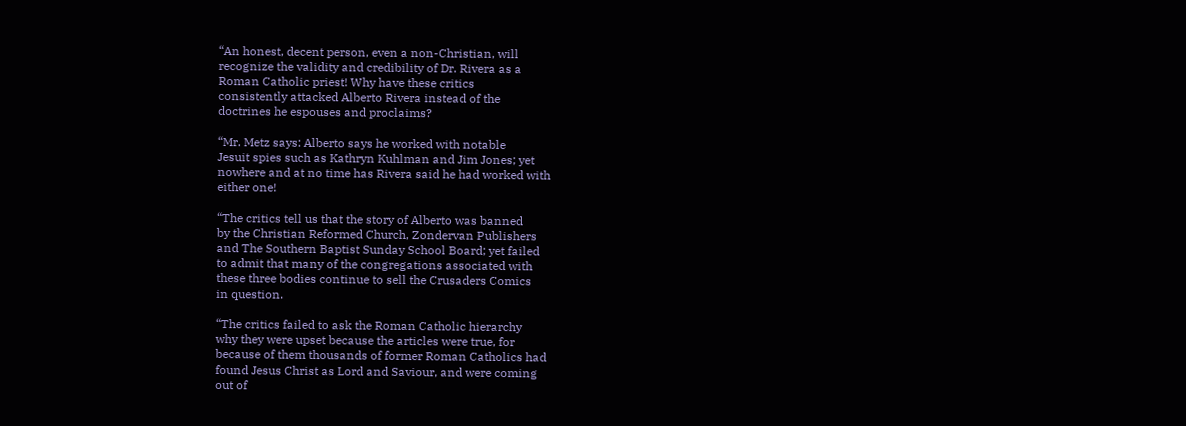“An honest, decent person, even a non-Christian, will
recognize the validity and credibility of Dr. Rivera as a
Roman Catholic priest! Why have these critics
consistently attacked Alberto Rivera instead of the
doctrines he espouses and proclaims?

“Mr. Metz says: Alberto says he worked with notable
Jesuit spies such as Kathryn Kuhlman and Jim Jones; yet
nowhere and at no time has Rivera said he had worked with
either one!

“The critics tell us that the story of Alberto was banned
by the Christian Reformed Church, Zondervan Publishers
and The Southern Baptist Sunday School Board; yet failed
to admit that many of the congregations associated with
these three bodies continue to sell the Crusaders Comics
in question.

“The critics failed to ask the Roman Catholic hierarchy
why they were upset because the articles were true, for
because of them thousands of former Roman Catholics had
found Jesus Christ as Lord and Saviour, and were coming
out of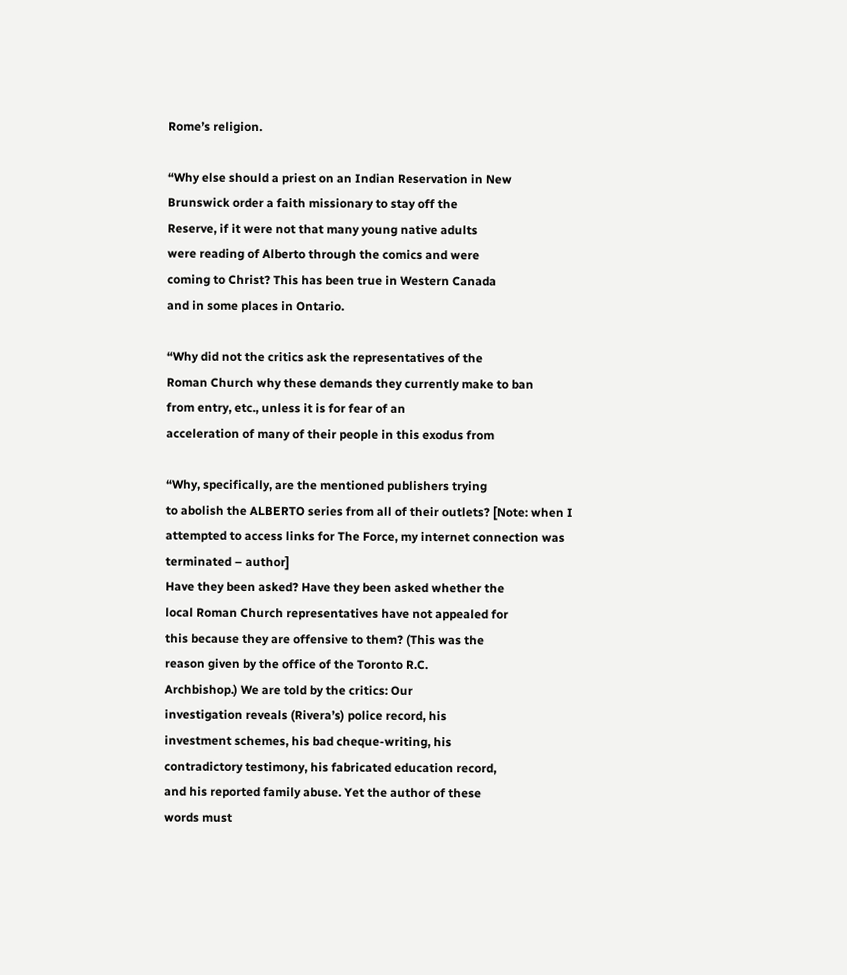Rome’s religion.

“Why else should a priest on an Indian Reservation in New
Brunswick order a faith missionary to stay off the
Reserve, if it were not that many young native adults
were reading of Alberto through the comics and were
coming to Christ? This has been true in Western Canada
and in some places in Ontario.

“Why did not the critics ask the representatives of the
Roman Church why these demands they currently make to ban
from entry, etc., unless it is for fear of an
acceleration of many of their people in this exodus from

“Why, specifically, are the mentioned publishers trying
to abolish the ALBERTO series from all of their outlets? [Note: when I attempted to access links for The Force, my internet connection was terminated – author]
Have they been asked? Have they been asked whether the
local Roman Church representatives have not appealed for
this because they are offensive to them? (This was the
reason given by the office of the Toronto R.C.
Archbishop.) We are told by the critics: Our
investigation reveals (Rivera’s) police record, his
investment schemes, his bad cheque-writing, his
contradictory testimony, his fabricated education record,
and his reported family abuse. Yet the author of these
words must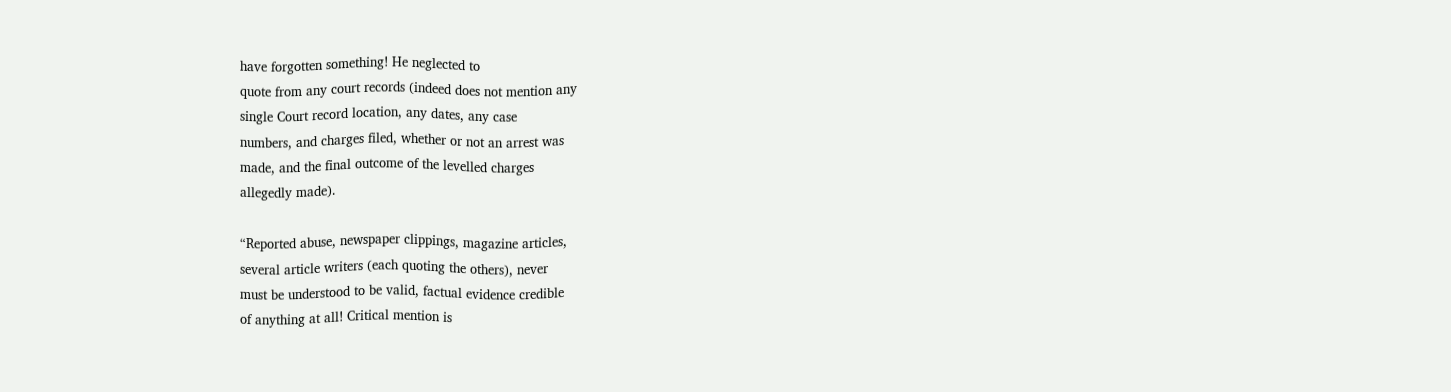have forgotten something! He neglected to
quote from any court records (indeed does not mention any
single Court record location, any dates, any case
numbers, and charges filed, whether or not an arrest was
made, and the final outcome of the levelled charges
allegedly made).

“Reported abuse, newspaper clippings, magazine articles,
several article writers (each quoting the others), never
must be understood to be valid, factual evidence credible
of anything at all! Critical mention is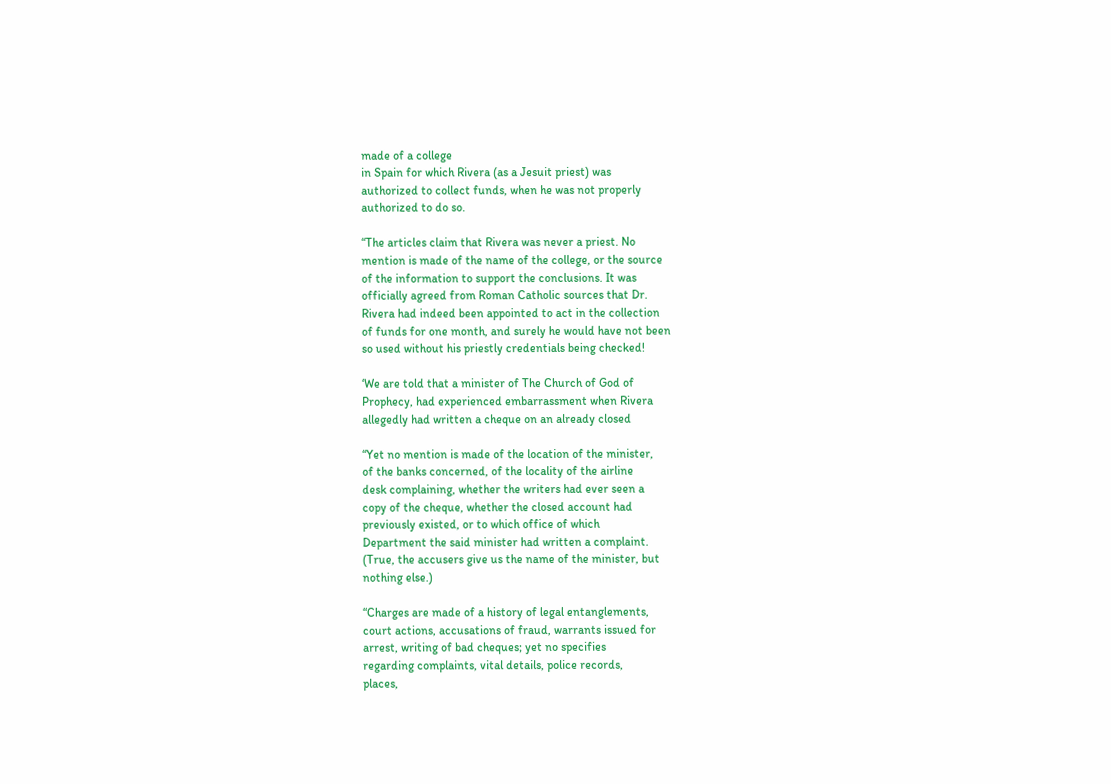made of a college
in Spain for which Rivera (as a Jesuit priest) was
authorized to collect funds, when he was not properly
authorized to do so.

“The articles claim that Rivera was never a priest. No
mention is made of the name of the college, or the source
of the information to support the conclusions. It was
officially agreed from Roman Catholic sources that Dr.
Rivera had indeed been appointed to act in the collection
of funds for one month, and surely he would have not been
so used without his priestly credentials being checked!

‘We are told that a minister of The Church of God of
Prophecy, had experienced embarrassment when Rivera
allegedly had written a cheque on an already closed

“Yet no mention is made of the location of the minister,
of the banks concerned, of the locality of the airline
desk complaining, whether the writers had ever seen a
copy of the cheque, whether the closed account had
previously existed, or to which office of which
Department the said minister had written a complaint.
(True, the accusers give us the name of the minister, but
nothing else.)

“Charges are made of a history of legal entanglements,
court actions, accusations of fraud, warrants issued for
arrest, writing of bad cheques; yet no specifies
regarding complaints, vital details, police records,
places,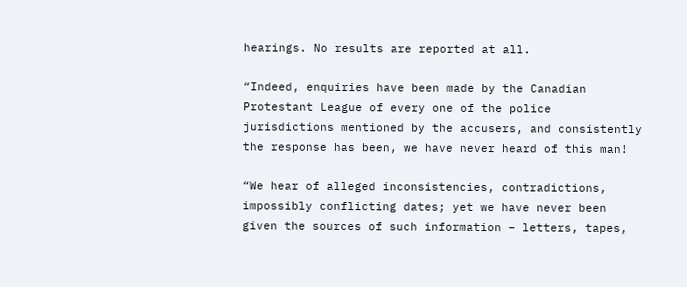hearings. No results are reported at all.

“Indeed, enquiries have been made by the Canadian
Protestant League of every one of the police
jurisdictions mentioned by the accusers, and consistently
the response has been, we have never heard of this man!

“We hear of alleged inconsistencies, contradictions,
impossibly conflicting dates; yet we have never been
given the sources of such information – letters, tapes,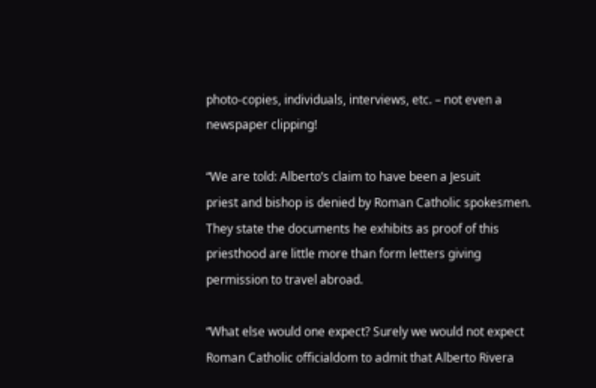photo-copies, individuals, interviews, etc. – not even a
newspaper clipping!

“We are told: Alberto’s claim to have been a Jesuit
priest and bishop is denied by Roman Catholic spokesmen.
They state the documents he exhibits as proof of this
priesthood are little more than form letters giving
permission to travel abroad.

“What else would one expect? Surely we would not expect
Roman Catholic officialdom to admit that Alberto Rivera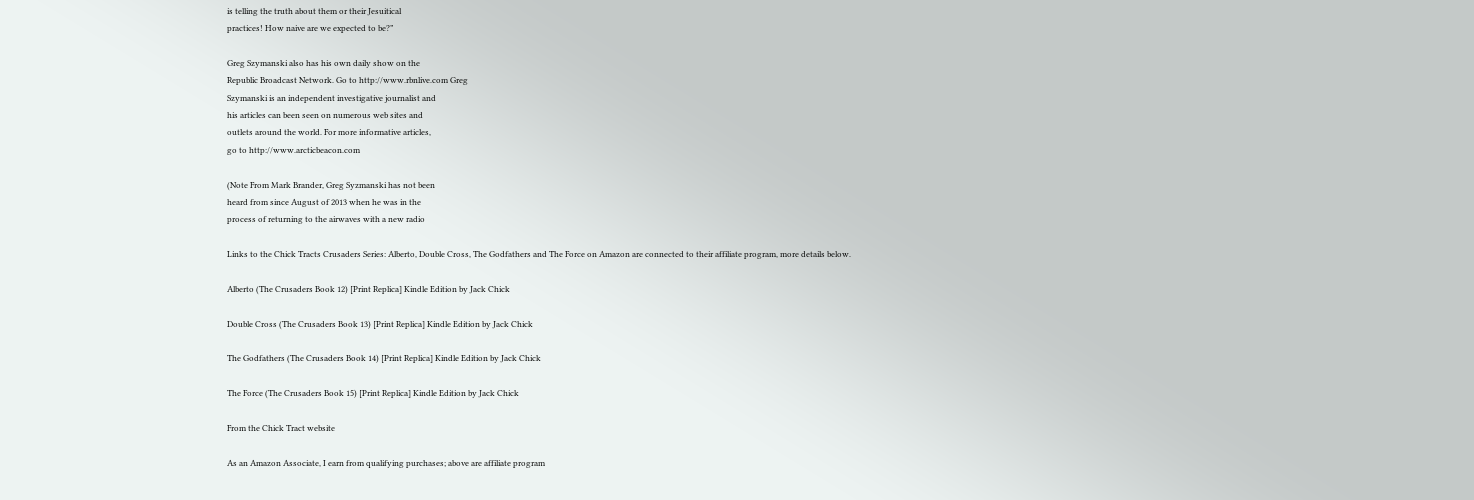is telling the truth about them or their Jesuitical
practices! How naive are we expected to be?”

Greg Szymanski also has his own daily show on the
Republic Broadcast Network. Go to http://www.rbnlive.com Greg
Szymanski is an independent investigative journalist and
his articles can been seen on numerous web sites and
outlets around the world. For more informative articles,
go to http://www.arcticbeacon.com

(Note From Mark Brander, Greg Syzmanski has not been
heard from since August of 2013 when he was in the
process of returning to the airwaves with a new radio

Links to the Chick Tracts Crusaders Series: Alberto, Double Cross, The Godfathers and The Force on Amazon are connected to their affiliate program, more details below.

Alberto (The Crusaders Book 12) [Print Replica] Kindle Edition by Jack Chick

Double Cross (The Crusaders Book 13) [Print Replica] Kindle Edition by Jack Chick

The Godfathers (The Crusaders Book 14) [Print Replica] Kindle Edition by Jack Chick

The Force (The Crusaders Book 15) [Print Replica] Kindle Edition by Jack Chick

From the Chick Tract website

As an Amazon Associate, I earn from qualifying purchases; above are affiliate program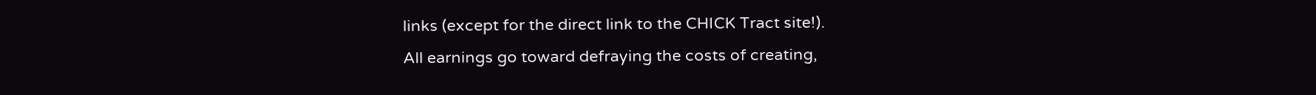links (except for the direct link to the CHICK Tract site!).
All earnings go toward defraying the costs of creating,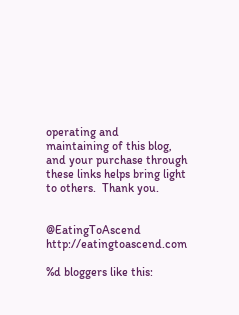operating and
maintaining of this blog, and your purchase through these links helps bring light to others.  Thank you.


@EatingToAscend http://eatingtoascend.com

%d bloggers like this: